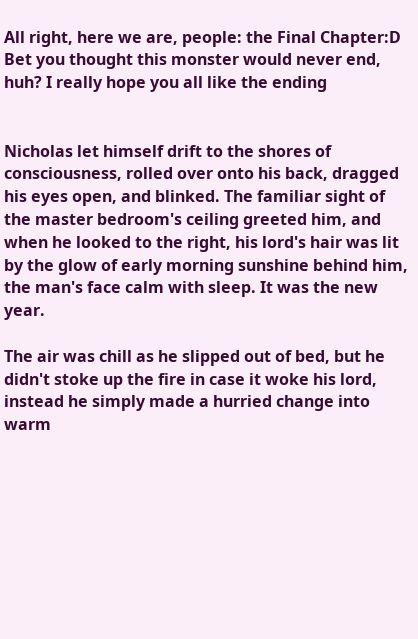All right, here we are, people: the Final Chapter:D Bet you thought this monster would never end, huh? I really hope you all like the ending


Nicholas let himself drift to the shores of consciousness, rolled over onto his back, dragged his eyes open, and blinked. The familiar sight of the master bedroom's ceiling greeted him, and when he looked to the right, his lord's hair was lit by the glow of early morning sunshine behind him, the man's face calm with sleep. It was the new year.

The air was chill as he slipped out of bed, but he didn't stoke up the fire in case it woke his lord, instead he simply made a hurried change into warm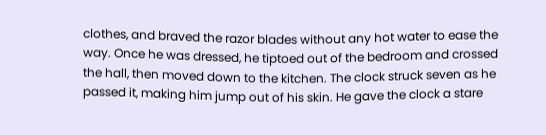clothes, and braved the razor blades without any hot water to ease the way. Once he was dressed, he tiptoed out of the bedroom and crossed the hall, then moved down to the kitchen. The clock struck seven as he passed it, making him jump out of his skin. He gave the clock a stare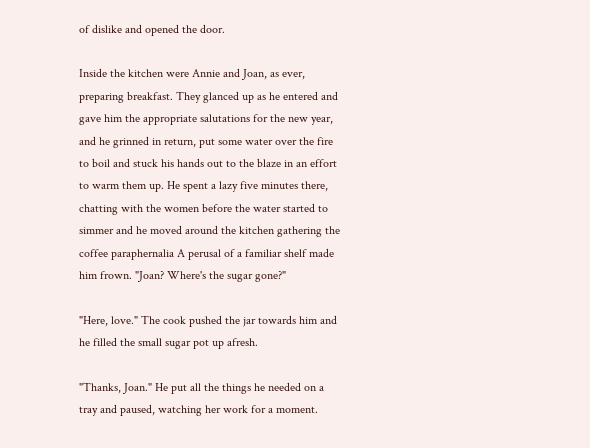of dislike and opened the door.

Inside the kitchen were Annie and Joan, as ever, preparing breakfast. They glanced up as he entered and gave him the appropriate salutations for the new year, and he grinned in return, put some water over the fire to boil and stuck his hands out to the blaze in an effort to warm them up. He spent a lazy five minutes there, chatting with the women before the water started to simmer and he moved around the kitchen gathering the coffee paraphernalia A perusal of a familiar shelf made him frown. "Joan? Where's the sugar gone?"

"Here, love." The cook pushed the jar towards him and he filled the small sugar pot up afresh.

"Thanks, Joan." He put all the things he needed on a tray and paused, watching her work for a moment.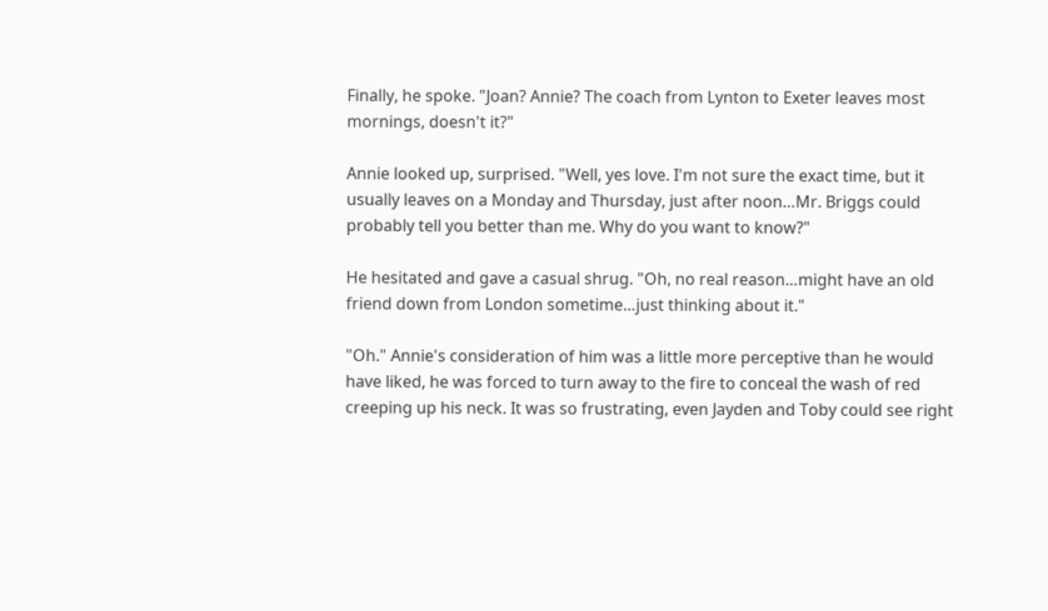Finally, he spoke. "Joan? Annie? The coach from Lynton to Exeter leaves most mornings, doesn't it?"

Annie looked up, surprised. "Well, yes love. I'm not sure the exact time, but it usually leaves on a Monday and Thursday, just after noon…Mr. Briggs could probably tell you better than me. Why do you want to know?"

He hesitated and gave a casual shrug. "Oh, no real reason…might have an old friend down from London sometime…just thinking about it."

"Oh." Annie's consideration of him was a little more perceptive than he would have liked, he was forced to turn away to the fire to conceal the wash of red creeping up his neck. It was so frustrating, even Jayden and Toby could see right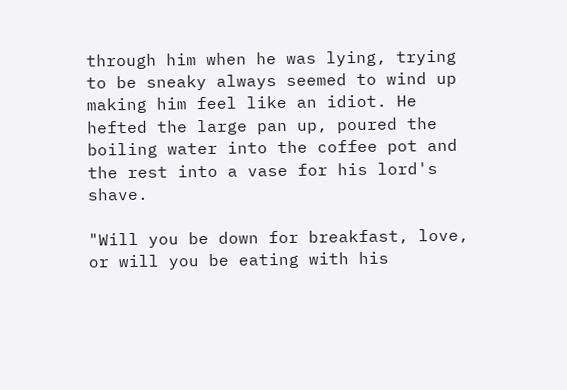through him when he was lying, trying to be sneaky always seemed to wind up making him feel like an idiot. He hefted the large pan up, poured the boiling water into the coffee pot and the rest into a vase for his lord's shave.

"Will you be down for breakfast, love, or will you be eating with his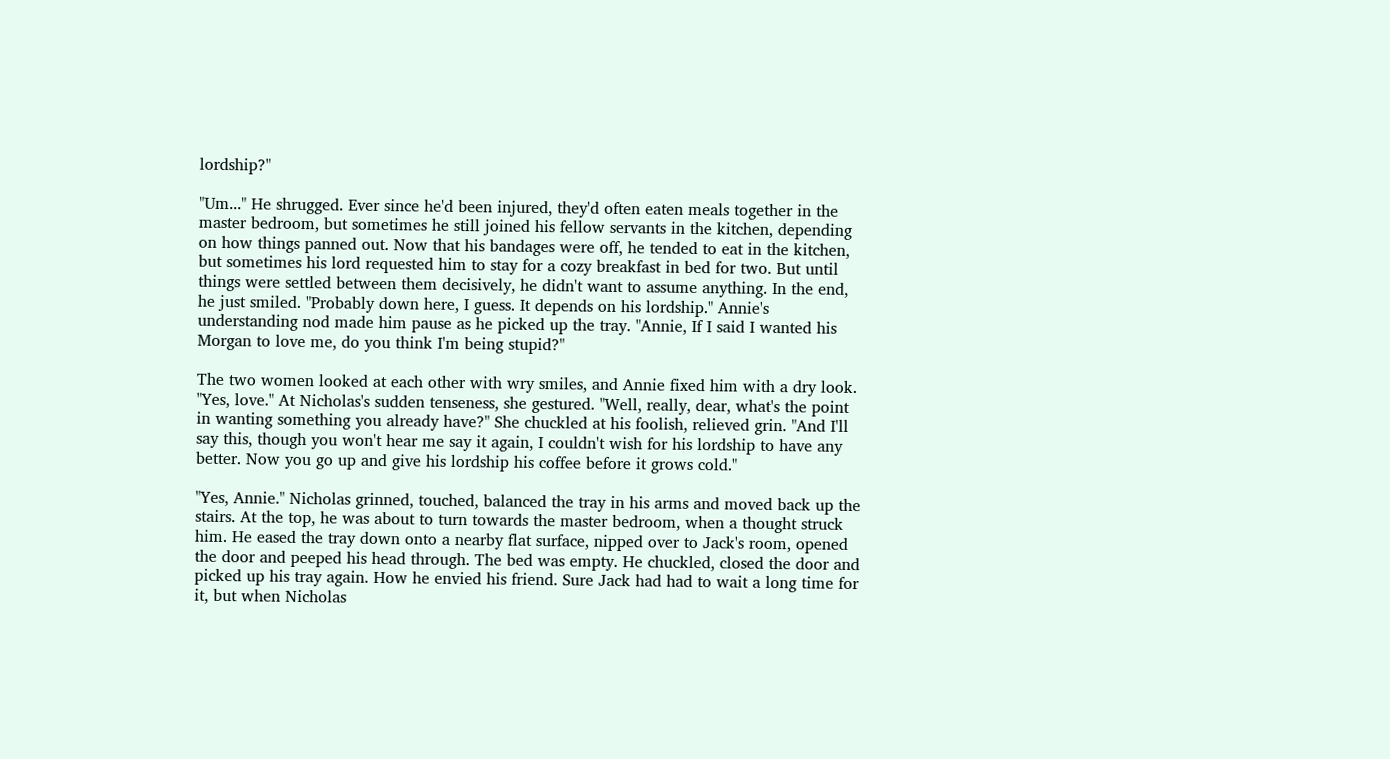lordship?"

"Um..." He shrugged. Ever since he'd been injured, they'd often eaten meals together in the master bedroom, but sometimes he still joined his fellow servants in the kitchen, depending on how things panned out. Now that his bandages were off, he tended to eat in the kitchen, but sometimes his lord requested him to stay for a cozy breakfast in bed for two. But until things were settled between them decisively, he didn't want to assume anything. In the end, he just smiled. "Probably down here, I guess. It depends on his lordship." Annie's understanding nod made him pause as he picked up the tray. "Annie, If I said I wanted his Morgan to love me, do you think I'm being stupid?"

The two women looked at each other with wry smiles, and Annie fixed him with a dry look. "Yes, love." At Nicholas's sudden tenseness, she gestured. "Well, really, dear, what's the point in wanting something you already have?" She chuckled at his foolish, relieved grin. "And I'll say this, though you won't hear me say it again, I couldn't wish for his lordship to have any better. Now you go up and give his lordship his coffee before it grows cold."

"Yes, Annie." Nicholas grinned, touched, balanced the tray in his arms and moved back up the stairs. At the top, he was about to turn towards the master bedroom, when a thought struck him. He eased the tray down onto a nearby flat surface, nipped over to Jack's room, opened the door and peeped his head through. The bed was empty. He chuckled, closed the door and picked up his tray again. How he envied his friend. Sure Jack had had to wait a long time for it, but when Nicholas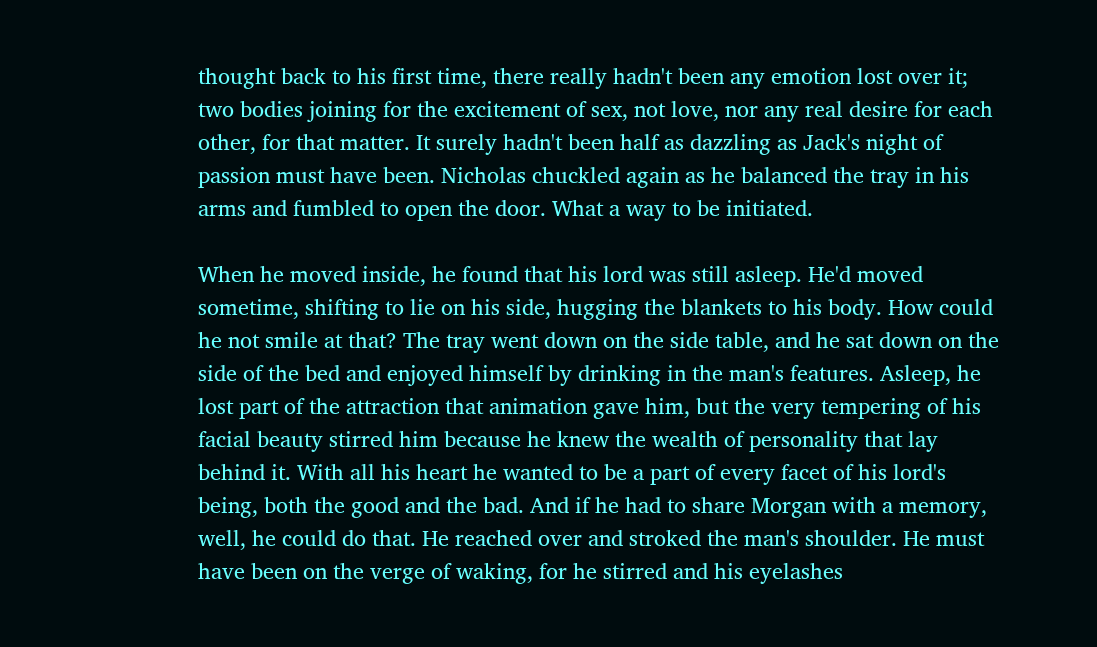thought back to his first time, there really hadn't been any emotion lost over it; two bodies joining for the excitement of sex, not love, nor any real desire for each other, for that matter. It surely hadn't been half as dazzling as Jack's night of passion must have been. Nicholas chuckled again as he balanced the tray in his arms and fumbled to open the door. What a way to be initiated.

When he moved inside, he found that his lord was still asleep. He'd moved sometime, shifting to lie on his side, hugging the blankets to his body. How could he not smile at that? The tray went down on the side table, and he sat down on the side of the bed and enjoyed himself by drinking in the man's features. Asleep, he lost part of the attraction that animation gave him, but the very tempering of his facial beauty stirred him because he knew the wealth of personality that lay behind it. With all his heart he wanted to be a part of every facet of his lord's being, both the good and the bad. And if he had to share Morgan with a memory, well, he could do that. He reached over and stroked the man's shoulder. He must have been on the verge of waking, for he stirred and his eyelashes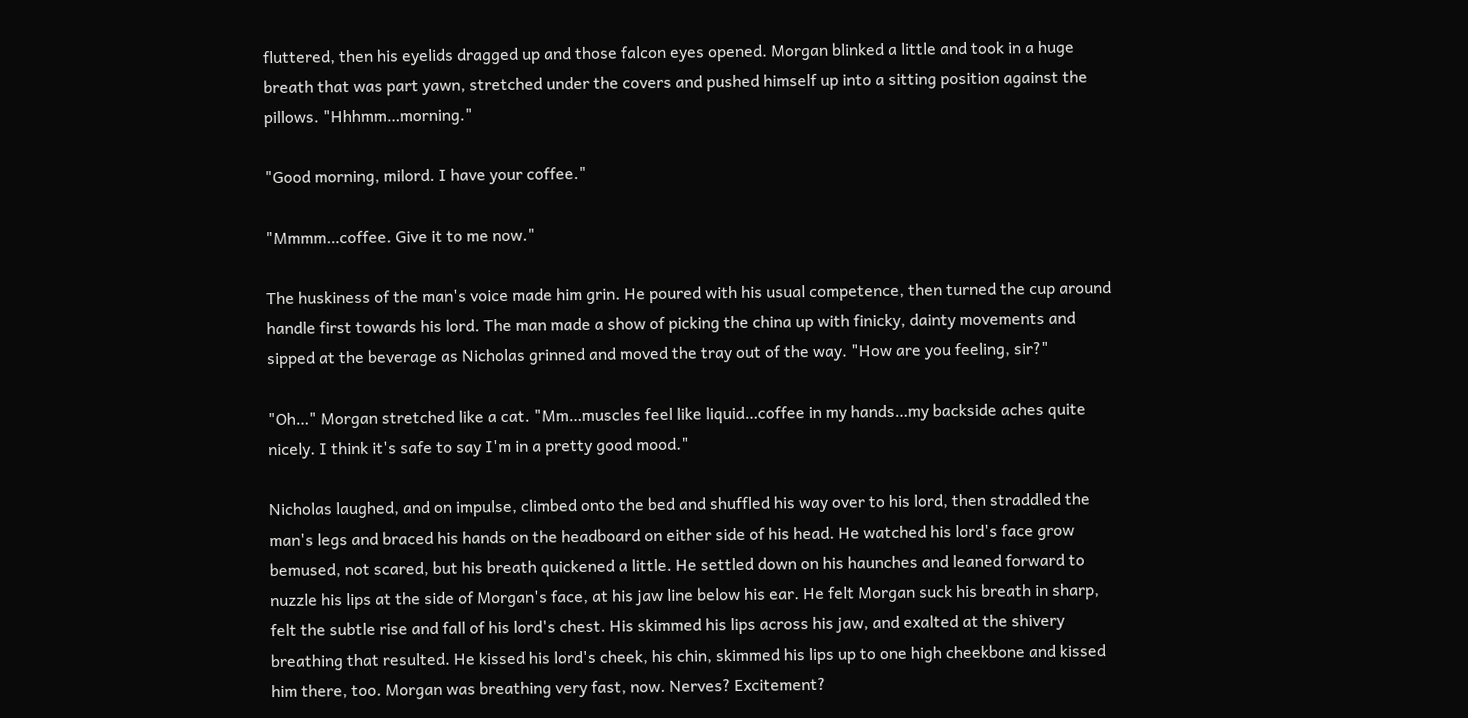fluttered, then his eyelids dragged up and those falcon eyes opened. Morgan blinked a little and took in a huge breath that was part yawn, stretched under the covers and pushed himself up into a sitting position against the pillows. "Hhhmm…morning."

"Good morning, milord. I have your coffee."

"Mmmm…coffee. Give it to me now."

The huskiness of the man's voice made him grin. He poured with his usual competence, then turned the cup around handle first towards his lord. The man made a show of picking the china up with finicky, dainty movements and sipped at the beverage as Nicholas grinned and moved the tray out of the way. "How are you feeling, sir?"

"Oh…" Morgan stretched like a cat. "Mm…muscles feel like liquid…coffee in my hands…my backside aches quite nicely. I think it's safe to say I'm in a pretty good mood."

Nicholas laughed, and on impulse, climbed onto the bed and shuffled his way over to his lord, then straddled the man's legs and braced his hands on the headboard on either side of his head. He watched his lord's face grow bemused, not scared, but his breath quickened a little. He settled down on his haunches and leaned forward to nuzzle his lips at the side of Morgan's face, at his jaw line below his ear. He felt Morgan suck his breath in sharp, felt the subtle rise and fall of his lord's chest. His skimmed his lips across his jaw, and exalted at the shivery breathing that resulted. He kissed his lord's cheek, his chin, skimmed his lips up to one high cheekbone and kissed him there, too. Morgan was breathing very fast, now. Nerves? Excitement?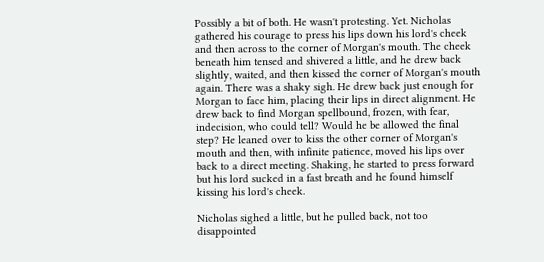Possibly a bit of both. He wasn't protesting. Yet. Nicholas gathered his courage to press his lips down his lord's cheek and then across to the corner of Morgan's mouth. The cheek beneath him tensed and shivered a little, and he drew back slightly, waited, and then kissed the corner of Morgan's mouth again. There was a shaky sigh. He drew back just enough for Morgan to face him, placing their lips in direct alignment. He drew back to find Morgan spellbound, frozen, with fear, indecision, who could tell? Would he be allowed the final step? He leaned over to kiss the other corner of Morgan's mouth and then, with infinite patience, moved his lips over back to a direct meeting. Shaking, he started to press forward but his lord sucked in a fast breath and he found himself kissing his lord's cheek.

Nicholas sighed a little, but he pulled back, not too disappointed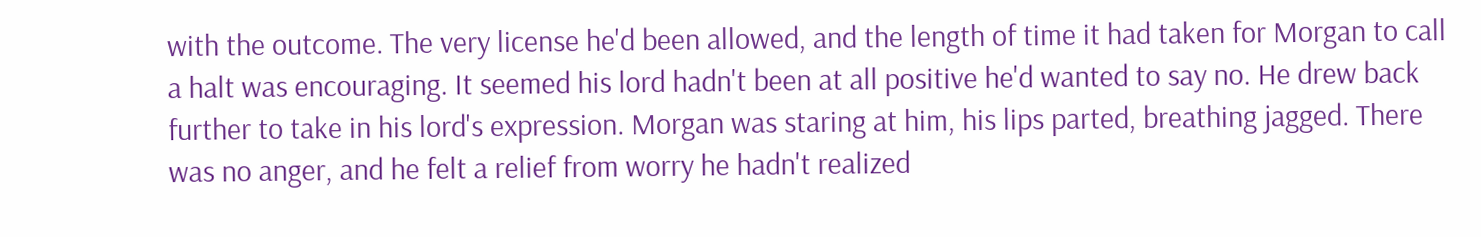with the outcome. The very license he'd been allowed, and the length of time it had taken for Morgan to call a halt was encouraging. It seemed his lord hadn't been at all positive he'd wanted to say no. He drew back further to take in his lord's expression. Morgan was staring at him, his lips parted, breathing jagged. There was no anger, and he felt a relief from worry he hadn't realized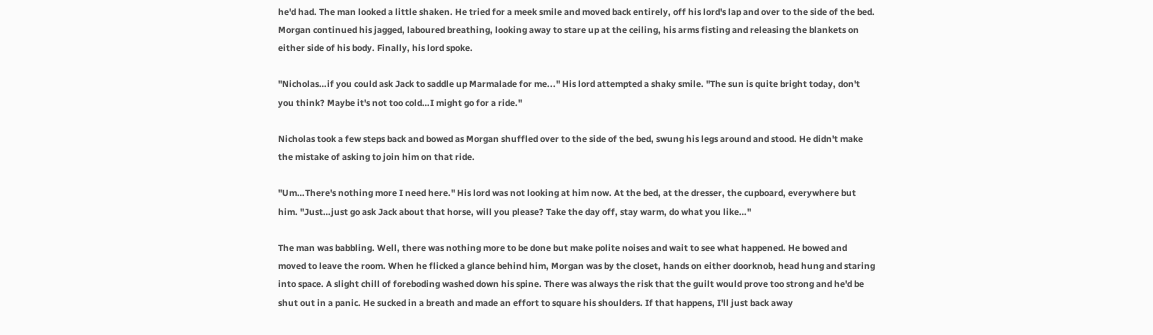he'd had. The man looked a little shaken. He tried for a meek smile and moved back entirely, off his lord's lap and over to the side of the bed. Morgan continued his jagged, laboured breathing, looking away to stare up at the ceiling, his arms fisting and releasing the blankets on either side of his body. Finally, his lord spoke.

"Nicholas…if you could ask Jack to saddle up Marmalade for me..." His lord attempted a shaky smile. "The sun is quite bright today, don't you think? Maybe it's not too cold…I might go for a ride."

Nicholas took a few steps back and bowed as Morgan shuffled over to the side of the bed, swung his legs around and stood. He didn't make the mistake of asking to join him on that ride.

"Um…There's nothing more I need here." His lord was not looking at him now. At the bed, at the dresser, the cupboard, everywhere but him. "Just…just go ask Jack about that horse, will you please? Take the day off, stay warm, do what you like…"

The man was babbling. Well, there was nothing more to be done but make polite noises and wait to see what happened. He bowed and moved to leave the room. When he flicked a glance behind him, Morgan was by the closet, hands on either doorknob, head hung and staring into space. A slight chill of foreboding washed down his spine. There was always the risk that the guilt would prove too strong and he'd be shut out in a panic. He sucked in a breath and made an effort to square his shoulders. If that happens, I'll just back away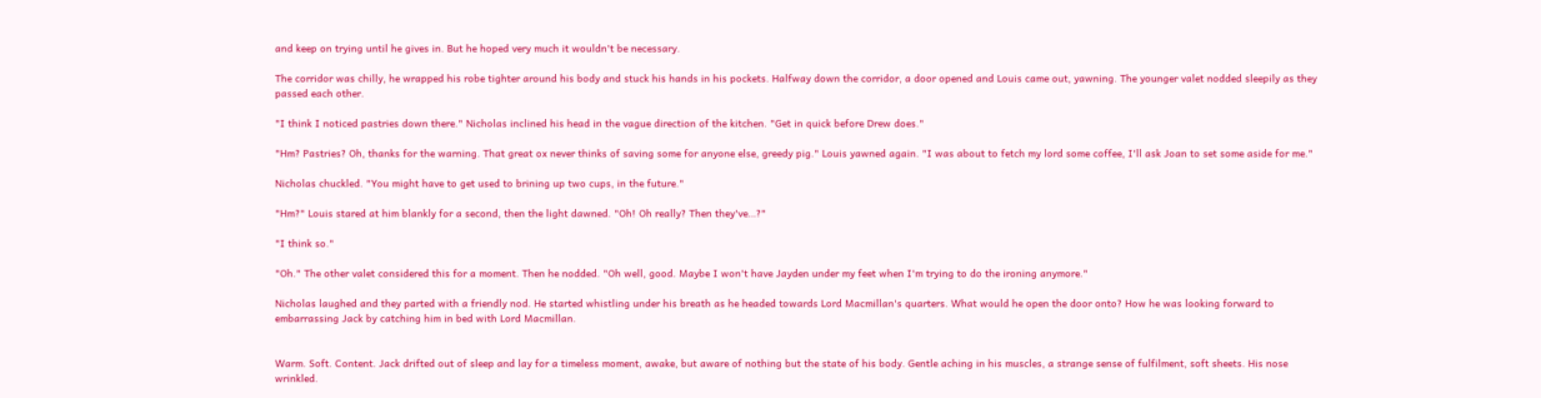and keep on trying until he gives in. But he hoped very much it wouldn't be necessary.

The corridor was chilly, he wrapped his robe tighter around his body and stuck his hands in his pockets. Halfway down the corridor, a door opened and Louis came out, yawning. The younger valet nodded sleepily as they passed each other.

"I think I noticed pastries down there." Nicholas inclined his head in the vague direction of the kitchen. "Get in quick before Drew does."

"Hm? Pastries? Oh, thanks for the warning. That great ox never thinks of saving some for anyone else, greedy pig." Louis yawned again. "I was about to fetch my lord some coffee, I'll ask Joan to set some aside for me."

Nicholas chuckled. "You might have to get used to brining up two cups, in the future."

"Hm?" Louis stared at him blankly for a second, then the light dawned. "Oh! Oh really? Then they've…?"

"I think so."

"Oh." The other valet considered this for a moment. Then he nodded. "Oh well, good. Maybe I won't have Jayden under my feet when I'm trying to do the ironing anymore."

Nicholas laughed and they parted with a friendly nod. He started whistling under his breath as he headed towards Lord Macmillan's quarters. What would he open the door onto? How he was looking forward to embarrassing Jack by catching him in bed with Lord Macmillan.


Warm. Soft. Content. Jack drifted out of sleep and lay for a timeless moment, awake, but aware of nothing but the state of his body. Gentle aching in his muscles, a strange sense of fulfilment, soft sheets. His nose wrinkled.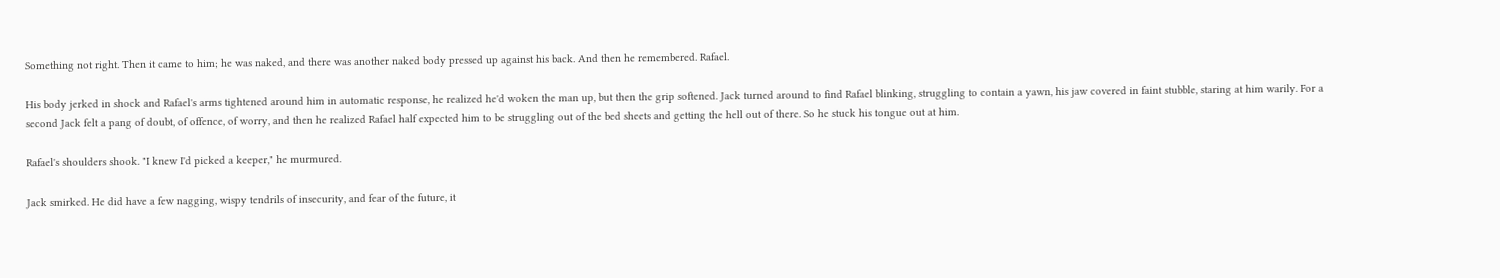Something not right. Then it came to him; he was naked, and there was another naked body pressed up against his back. And then he remembered. Rafael.

His body jerked in shock and Rafael's arms tightened around him in automatic response, he realized he'd woken the man up, but then the grip softened. Jack turned around to find Rafael blinking, struggling to contain a yawn, his jaw covered in faint stubble, staring at him warily. For a second Jack felt a pang of doubt, of offence, of worry, and then he realized Rafael half expected him to be struggling out of the bed sheets and getting the hell out of there. So he stuck his tongue out at him.

Rafael's shoulders shook. "I knew I'd picked a keeper," he murmured.

Jack smirked. He did have a few nagging, wispy tendrils of insecurity, and fear of the future, it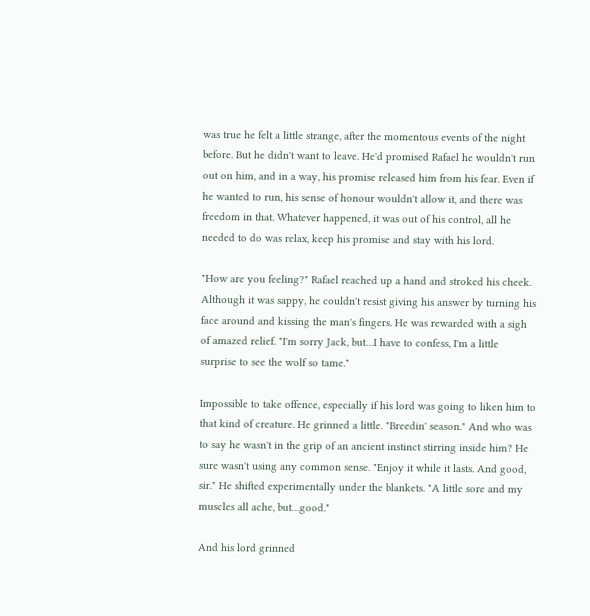was true he felt a little strange, after the momentous events of the night before. But he didn't want to leave. He'd promised Rafael he wouldn't run out on him, and in a way, his promise released him from his fear. Even if he wanted to run, his sense of honour wouldn't allow it, and there was freedom in that. Whatever happened, it was out of his control, all he needed to do was relax, keep his promise and stay with his lord.

"How are you feeling?" Rafael reached up a hand and stroked his cheek. Although it was sappy, he couldn't resist giving his answer by turning his face around and kissing the man's fingers. He was rewarded with a sigh of amazed relief. "I'm sorry Jack, but…I have to confess, I'm a little surprise to see the wolf so tame."

Impossible to take offence, especially if his lord was going to liken him to that kind of creature. He grinned a little. "Breedin' season." And who was to say he wasn't in the grip of an ancient instinct stirring inside him? He sure wasn't using any common sense. "Enjoy it while it lasts. And good, sir." He shifted experimentally under the blankets. "A little sore and my muscles all ache, but…good."

And his lord grinned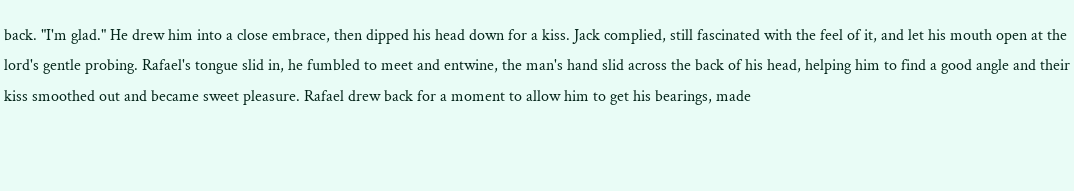back. "I'm glad." He drew him into a close embrace, then dipped his head down for a kiss. Jack complied, still fascinated with the feel of it, and let his mouth open at the lord's gentle probing. Rafael's tongue slid in, he fumbled to meet and entwine, the man's hand slid across the back of his head, helping him to find a good angle and their kiss smoothed out and became sweet pleasure. Rafael drew back for a moment to allow him to get his bearings, made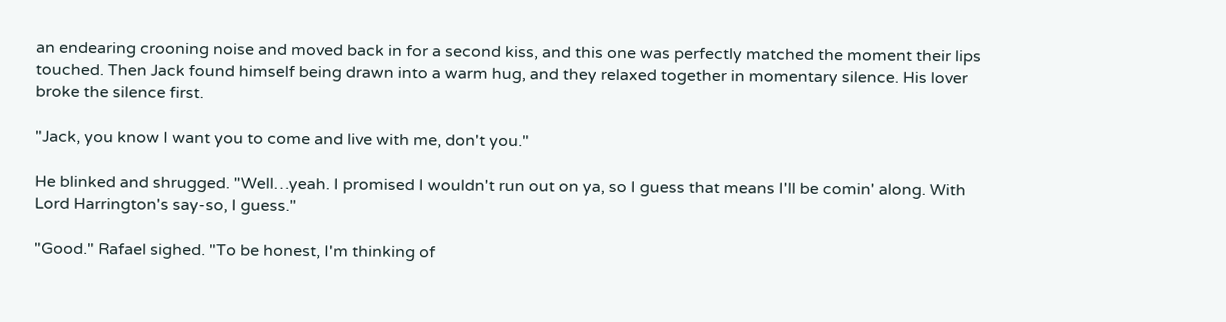an endearing crooning noise and moved back in for a second kiss, and this one was perfectly matched the moment their lips touched. Then Jack found himself being drawn into a warm hug, and they relaxed together in momentary silence. His lover broke the silence first.

"Jack, you know I want you to come and live with me, don't you."

He blinked and shrugged. "Well…yeah. I promised I wouldn't run out on ya, so I guess that means I'll be comin' along. With Lord Harrington's say-so, I guess."

"Good." Rafael sighed. "To be honest, I'm thinking of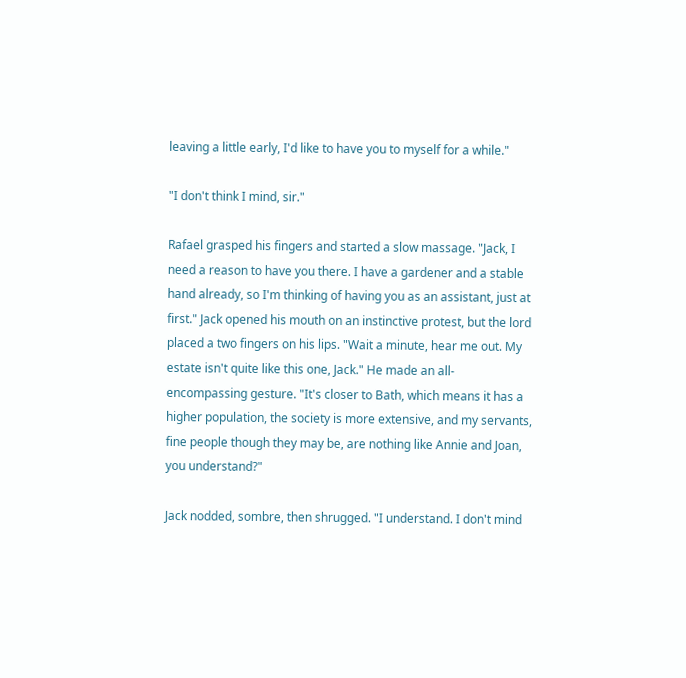leaving a little early, I'd like to have you to myself for a while."

"I don't think I mind, sir."

Rafael grasped his fingers and started a slow massage. "Jack, I need a reason to have you there. I have a gardener and a stable hand already, so I'm thinking of having you as an assistant, just at first." Jack opened his mouth on an instinctive protest, but the lord placed a two fingers on his lips. "Wait a minute, hear me out. My estate isn't quite like this one, Jack." He made an all-encompassing gesture. "It's closer to Bath, which means it has a higher population, the society is more extensive, and my servants, fine people though they may be, are nothing like Annie and Joan, you understand?"

Jack nodded, sombre, then shrugged. "I understand. I don't mind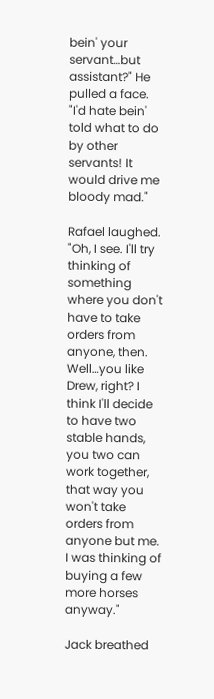bein' your servant…but assistant?" He pulled a face. "I'd hate bein' told what to do by other servants! It would drive me bloody mad."

Rafael laughed. "Oh, I see. I'll try thinking of something where you don't have to take orders from anyone, then. Well…you like Drew, right? I think I'll decide to have two stable hands, you two can work together, that way you won't take orders from anyone but me. I was thinking of buying a few more horses anyway."

Jack breathed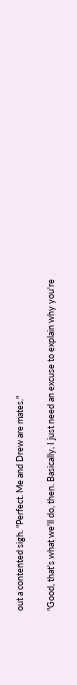out a contented sigh. "Perfect. Me and Drew are mates."

"Good, that's what we'll do, then. Basically, I just need an excuse to explain why you're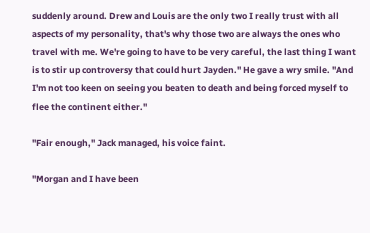suddenly around. Drew and Louis are the only two I really trust with all aspects of my personality, that's why those two are always the ones who travel with me. We're going to have to be very careful, the last thing I want is to stir up controversy that could hurt Jayden." He gave a wry smile. "And I'm not too keen on seeing you beaten to death and being forced myself to flee the continent either."

"Fair enough," Jack managed, his voice faint.

"Morgan and I have been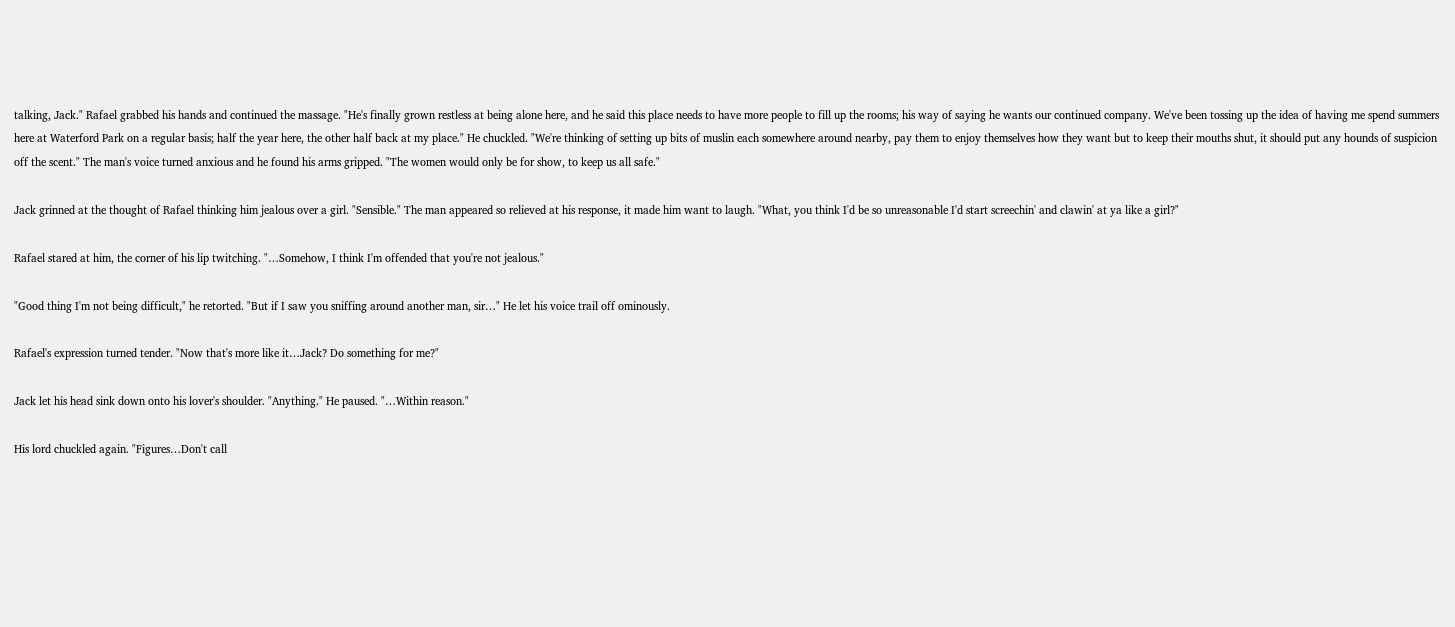talking, Jack." Rafael grabbed his hands and continued the massage. "He's finally grown restless at being alone here, and he said this place needs to have more people to fill up the rooms; his way of saying he wants our continued company. We've been tossing up the idea of having me spend summers here at Waterford Park on a regular basis; half the year here, the other half back at my place." He chuckled. "We're thinking of setting up bits of muslin each somewhere around nearby, pay them to enjoy themselves how they want but to keep their mouths shut, it should put any hounds of suspicion off the scent." The man's voice turned anxious and he found his arms gripped. "The women would only be for show, to keep us all safe."

Jack grinned at the thought of Rafael thinking him jealous over a girl. "Sensible." The man appeared so relieved at his response, it made him want to laugh. "What, you think I'd be so unreasonable I'd start screechin' and clawin' at ya like a girl?"

Rafael stared at him, the corner of his lip twitching. "…Somehow, I think I'm offended that you're not jealous."

"Good thing I'm not being difficult," he retorted. "But if I saw you sniffing around another man, sir…" He let his voice trail off ominously.

Rafael's expression turned tender. "Now that's more like it…Jack? Do something for me?"

Jack let his head sink down onto his lover's shoulder. "Anything." He paused. "…Within reason."

His lord chuckled again. "Figures…Don't call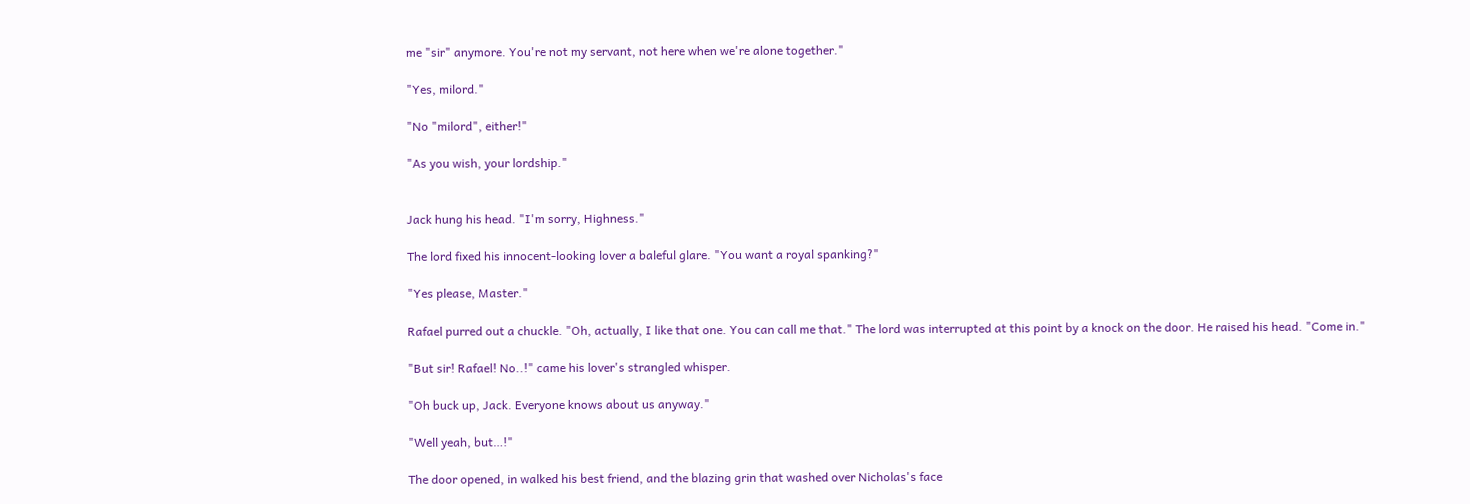me "sir" anymore. You're not my servant, not here when we're alone together."

"Yes, milord."

"No "milord", either!"

"As you wish, your lordship."


Jack hung his head. "I'm sorry, Highness."

The lord fixed his innocent-looking lover a baleful glare. "You want a royal spanking?"

"Yes please, Master."

Rafael purred out a chuckle. "Oh, actually, I like that one. You can call me that." The lord was interrupted at this point by a knock on the door. He raised his head. "Come in."

"But sir! Rafael! No..!" came his lover's strangled whisper.

"Oh buck up, Jack. Everyone knows about us anyway."

"Well yeah, but…!"

The door opened, in walked his best friend, and the blazing grin that washed over Nicholas's face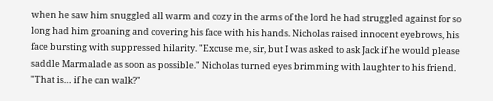when he saw him snuggled all warm and cozy in the arms of the lord he had struggled against for so long had him groaning and covering his face with his hands. Nicholas raised innocent eyebrows, his face bursting with suppressed hilarity. "Excuse me, sir, but I was asked to ask Jack if he would please saddle Marmalade as soon as possible." Nicholas turned eyes brimming with laughter to his friend. "That is… if he can walk?"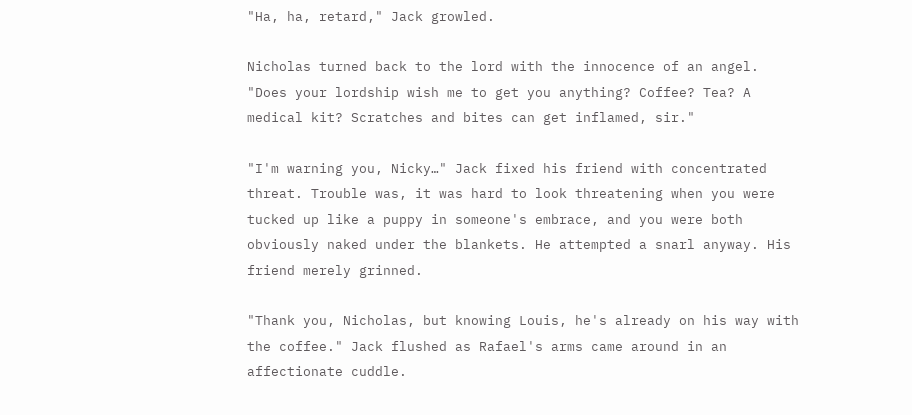"Ha, ha, retard," Jack growled.

Nicholas turned back to the lord with the innocence of an angel. "Does your lordship wish me to get you anything? Coffee? Tea? A medical kit? Scratches and bites can get inflamed, sir."

"I'm warning you, Nicky…" Jack fixed his friend with concentrated threat. Trouble was, it was hard to look threatening when you were tucked up like a puppy in someone's embrace, and you were both obviously naked under the blankets. He attempted a snarl anyway. His friend merely grinned.

"Thank you, Nicholas, but knowing Louis, he's already on his way with the coffee." Jack flushed as Rafael's arms came around in an affectionate cuddle.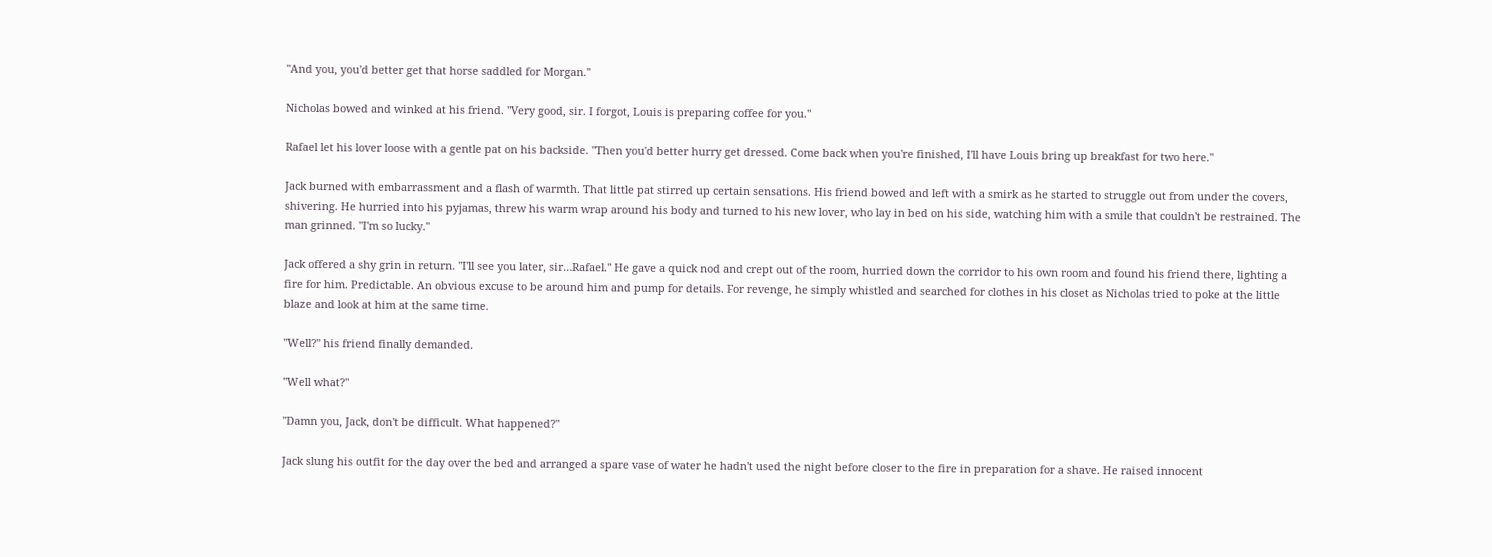"And you, you'd better get that horse saddled for Morgan."

Nicholas bowed and winked at his friend. "Very good, sir. I forgot, Louis is preparing coffee for you."

Rafael let his lover loose with a gentle pat on his backside. "Then you'd better hurry get dressed. Come back when you're finished, I'll have Louis bring up breakfast for two here."

Jack burned with embarrassment and a flash of warmth. That little pat stirred up certain sensations. His friend bowed and left with a smirk as he started to struggle out from under the covers, shivering. He hurried into his pyjamas, threw his warm wrap around his body and turned to his new lover, who lay in bed on his side, watching him with a smile that couldn't be restrained. The man grinned. "I'm so lucky."

Jack offered a shy grin in return. "I'll see you later, sir…Rafael." He gave a quick nod and crept out of the room, hurried down the corridor to his own room and found his friend there, lighting a fire for him. Predictable. An obvious excuse to be around him and pump for details. For revenge, he simply whistled and searched for clothes in his closet as Nicholas tried to poke at the little blaze and look at him at the same time.

"Well?" his friend finally demanded.

"Well what?"

"Damn you, Jack, don't be difficult. What happened?"

Jack slung his outfit for the day over the bed and arranged a spare vase of water he hadn't used the night before closer to the fire in preparation for a shave. He raised innocent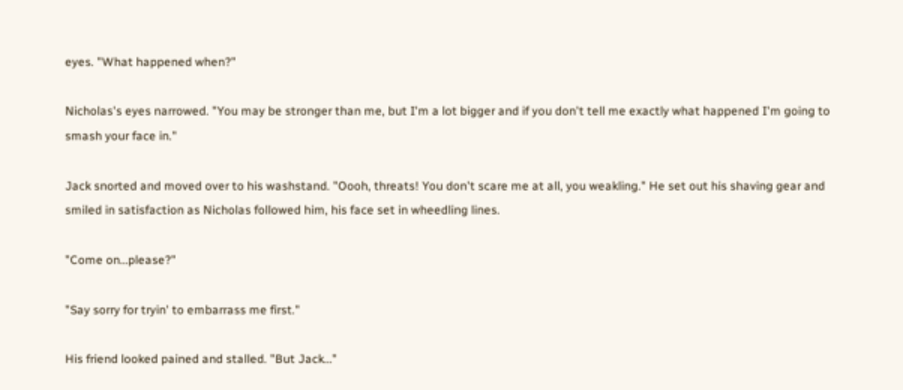eyes. "What happened when?"

Nicholas's eyes narrowed. "You may be stronger than me, but I'm a lot bigger and if you don't tell me exactly what happened I'm going to smash your face in."

Jack snorted and moved over to his washstand. "Oooh, threats! You don't scare me at all, you weakling." He set out his shaving gear and smiled in satisfaction as Nicholas followed him, his face set in wheedling lines.

"Come on…please?"

"Say sorry for tryin' to embarrass me first."

His friend looked pained and stalled. "But Jack…"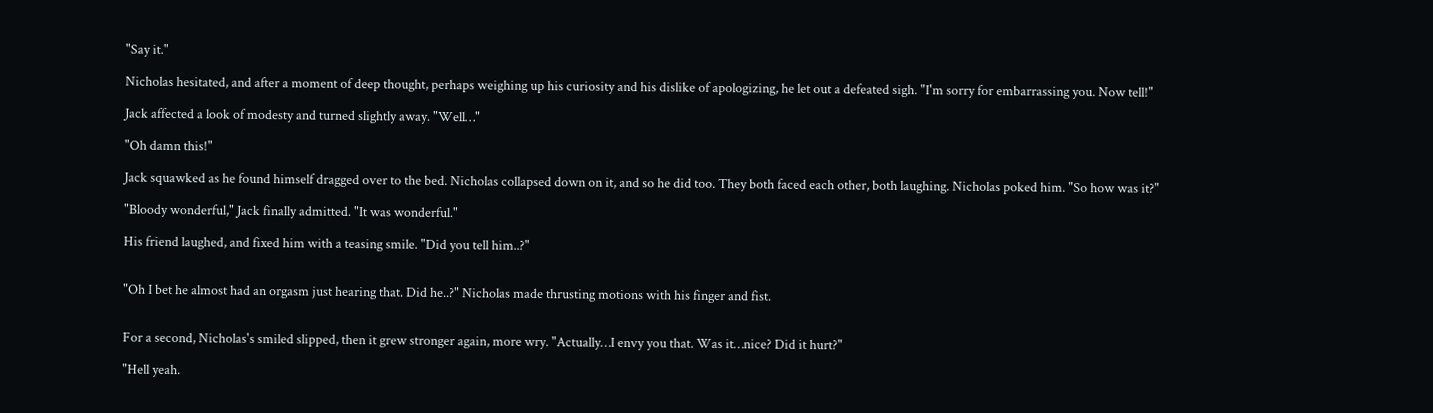"Say it."

Nicholas hesitated, and after a moment of deep thought, perhaps weighing up his curiosity and his dislike of apologizing, he let out a defeated sigh. "I'm sorry for embarrassing you. Now tell!"

Jack affected a look of modesty and turned slightly away. "Well…"

"Oh damn this!"

Jack squawked as he found himself dragged over to the bed. Nicholas collapsed down on it, and so he did too. They both faced each other, both laughing. Nicholas poked him. "So how was it?"

"Bloody wonderful," Jack finally admitted. "It was wonderful."

His friend laughed, and fixed him with a teasing smile. "Did you tell him..?"


"Oh I bet he almost had an orgasm just hearing that. Did he..?" Nicholas made thrusting motions with his finger and fist.


For a second, Nicholas's smiled slipped, then it grew stronger again, more wry. "Actually…I envy you that. Was it…nice? Did it hurt?"

"Hell yeah.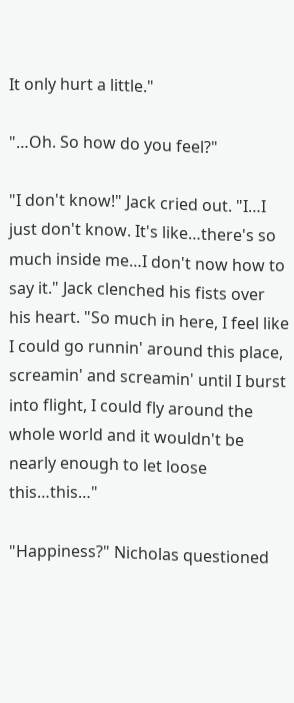It only hurt a little."

"…Oh. So how do you feel?"

"I don't know!" Jack cried out. "I…I just don't know. It's like…there's so much inside me…I don't now how to say it." Jack clenched his fists over his heart. "So much in here, I feel like I could go runnin' around this place, screamin' and screamin' until I burst into flight, I could fly around the whole world and it wouldn't be nearly enough to let loose this…this…"

"Happiness?" Nicholas questioned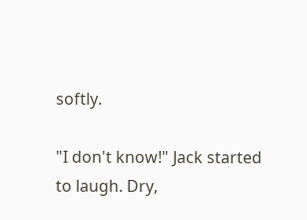softly.

"I don't know!" Jack started to laugh. Dry,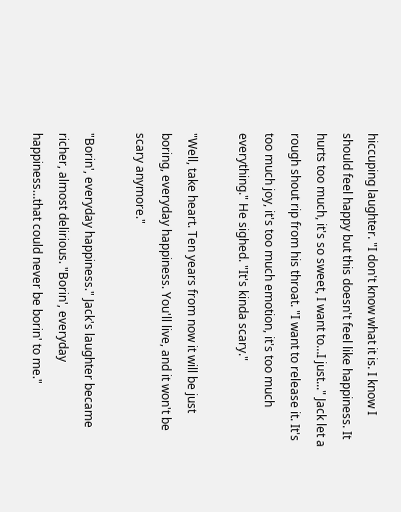hiccuping laughter. "I don't know what it is. I know I should feel happy but this doesn't feel like happiness. It hurts too much, it's so sweet, I want to…I just..." Jack let a rough shout rip from his throat. "I want to release it. It's too much joy, it's too much emotion, it's too much everything." He sighed. "It's kinda scary."

"Well, take heart. Ten years from now it will be just boring, everyday happiness. You'll live, and it won't be scary anymore."

"Borin', everyday happiness." Jack's laughter became richer, almost delirious. "Borin', everyday happiness…that could never be borin' to me."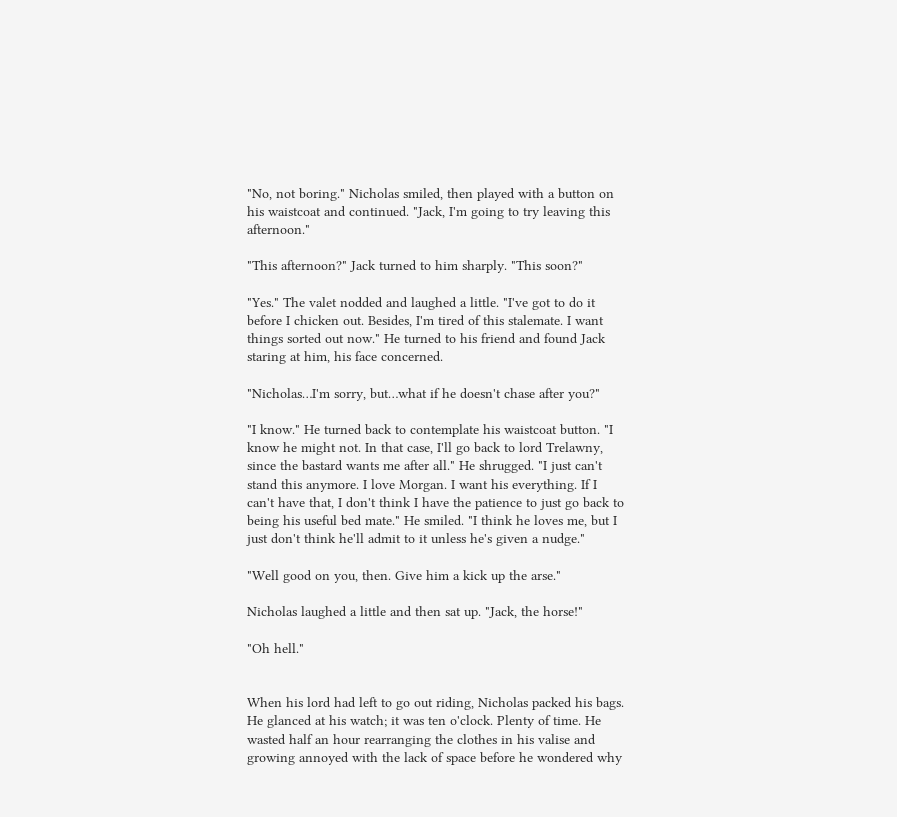"No, not boring." Nicholas smiled, then played with a button on his waistcoat and continued. "Jack, I'm going to try leaving this afternoon."

"This afternoon?" Jack turned to him sharply. "This soon?"

"Yes." The valet nodded and laughed a little. "I've got to do it before I chicken out. Besides, I'm tired of this stalemate. I want things sorted out now." He turned to his friend and found Jack staring at him, his face concerned.

"Nicholas…I'm sorry, but…what if he doesn't chase after you?"

"I know." He turned back to contemplate his waistcoat button. "I know he might not. In that case, I'll go back to lord Trelawny, since the bastard wants me after all." He shrugged. "I just can't stand this anymore. I love Morgan. I want his everything. If I can't have that, I don't think I have the patience to just go back to being his useful bed mate." He smiled. "I think he loves me, but I just don't think he'll admit to it unless he's given a nudge."

"Well good on you, then. Give him a kick up the arse."

Nicholas laughed a little and then sat up. "Jack, the horse!"

"Oh hell."


When his lord had left to go out riding, Nicholas packed his bags. He glanced at his watch; it was ten o'clock. Plenty of time. He wasted half an hour rearranging the clothes in his valise and growing annoyed with the lack of space before he wondered why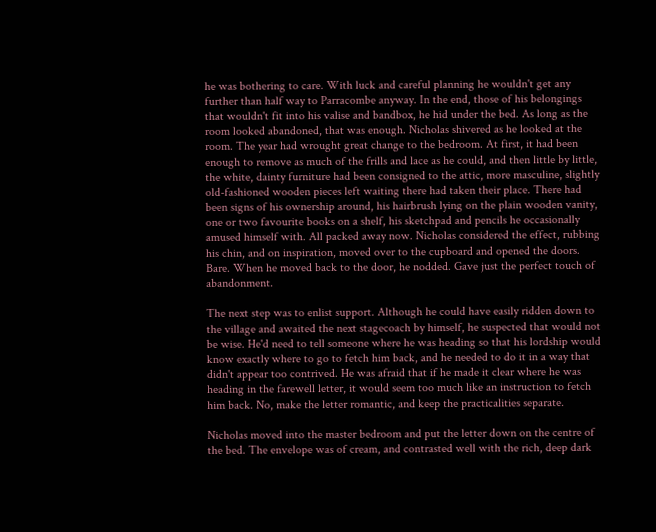he was bothering to care. With luck and careful planning he wouldn't get any further than half way to Parracombe anyway. In the end, those of his belongings that wouldn't fit into his valise and bandbox, he hid under the bed. As long as the room looked abandoned, that was enough. Nicholas shivered as he looked at the room. The year had wrought great change to the bedroom. At first, it had been enough to remove as much of the frills and lace as he could, and then little by little, the white, dainty furniture had been consigned to the attic, more masculine, slightly old-fashioned wooden pieces left waiting there had taken their place. There had been signs of his ownership around, his hairbrush lying on the plain wooden vanity, one or two favourite books on a shelf, his sketchpad and pencils he occasionally amused himself with. All packed away now. Nicholas considered the effect, rubbing his chin, and on inspiration, moved over to the cupboard and opened the doors. Bare. When he moved back to the door, he nodded. Gave just the perfect touch of abandonment.

The next step was to enlist support. Although he could have easily ridden down to the village and awaited the next stagecoach by himself, he suspected that would not be wise. He'd need to tell someone where he was heading so that his lordship would know exactly where to go to fetch him back, and he needed to do it in a way that didn't appear too contrived. He was afraid that if he made it clear where he was heading in the farewell letter, it would seem too much like an instruction to fetch him back. No, make the letter romantic, and keep the practicalities separate.

Nicholas moved into the master bedroom and put the letter down on the centre of the bed. The envelope was of cream, and contrasted well with the rich, deep dark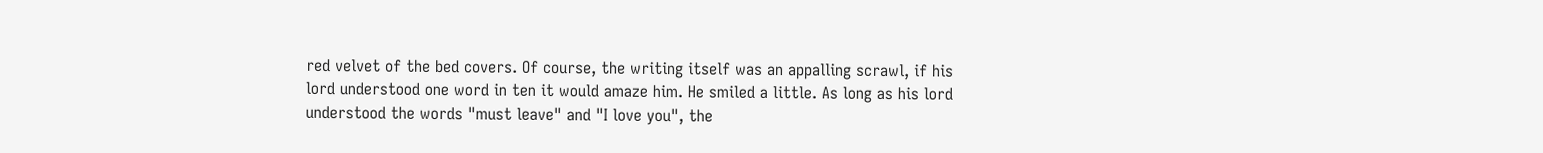red velvet of the bed covers. Of course, the writing itself was an appalling scrawl, if his lord understood one word in ten it would amaze him. He smiled a little. As long as his lord understood the words "must leave" and "I love you", the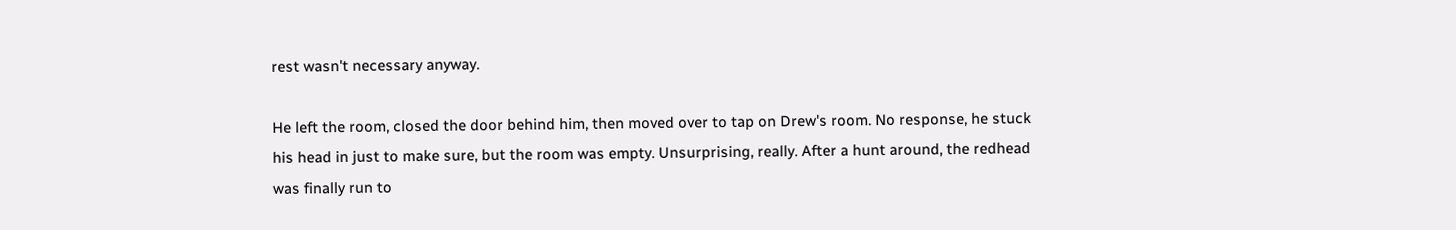rest wasn't necessary anyway.

He left the room, closed the door behind him, then moved over to tap on Drew's room. No response, he stuck his head in just to make sure, but the room was empty. Unsurprising, really. After a hunt around, the redhead was finally run to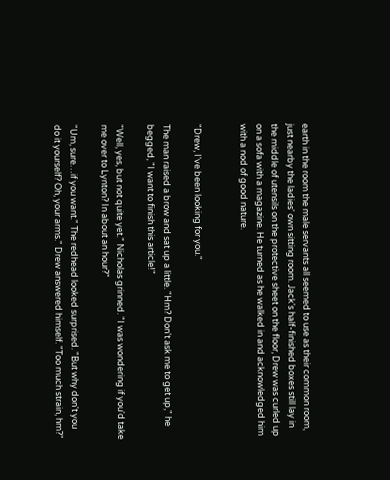earth in the room the male servants all seemed to use as their common room, just nearby the ladies' own sitting room. Jack's half-finished boxes still lay in the middle of utensils on the protective sheet on the floor, Drew was curled up on a sofa with a magazine. He turned as he walked in and acknowledged him with a nod of good nature.


"Drew, I've been looking for you."

The man raised a brow and sat up a little. "Hm? Don't ask me to get up," he begged, "I want to finish this article!"

"Well, yes, but not quite yet." Nicholas grinned. "I was wondering if you'd take me over to Lynton? In about an hour?"

"Um, sure…if you want." The redhead looked surprised. "But why don't you do it yourself? Oh, your arms." Drew answered himself. "Too much strain, hm?"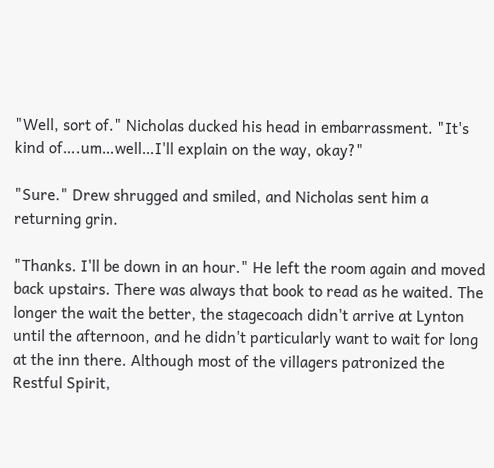"Well, sort of." Nicholas ducked his head in embarrassment. "It's kind of….um…well…I'll explain on the way, okay?"

"Sure." Drew shrugged and smiled, and Nicholas sent him a returning grin.

"Thanks. I'll be down in an hour." He left the room again and moved back upstairs. There was always that book to read as he waited. The longer the wait the better, the stagecoach didn't arrive at Lynton until the afternoon, and he didn't particularly want to wait for long at the inn there. Although most of the villagers patronized the Restful Spirit,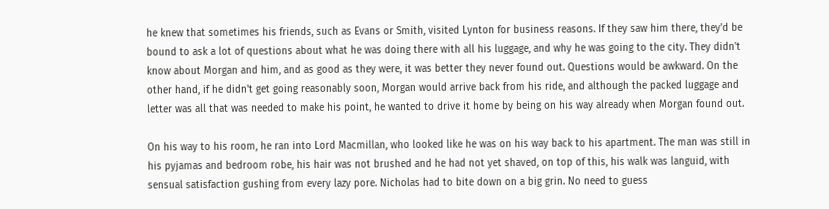he knew that sometimes his friends, such as Evans or Smith, visited Lynton for business reasons. If they saw him there, they'd be bound to ask a lot of questions about what he was doing there with all his luggage, and why he was going to the city. They didn't know about Morgan and him, and as good as they were, it was better they never found out. Questions would be awkward. On the other hand, if he didn't get going reasonably soon, Morgan would arrive back from his ride, and although the packed luggage and letter was all that was needed to make his point, he wanted to drive it home by being on his way already when Morgan found out.

On his way to his room, he ran into Lord Macmillan, who looked like he was on his way back to his apartment. The man was still in his pyjamas and bedroom robe, his hair was not brushed and he had not yet shaved, on top of this, his walk was languid, with sensual satisfaction gushing from every lazy pore. Nicholas had to bite down on a big grin. No need to guess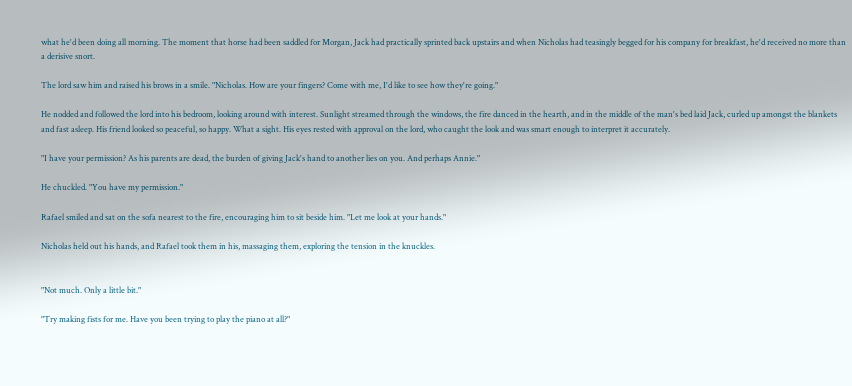what he'd been doing all morning. The moment that horse had been saddled for Morgan, Jack had practically sprinted back upstairs and when Nicholas had teasingly begged for his company for breakfast, he'd received no more than a derisive snort.

The lord saw him and raised his brows in a smile. "Nicholas. How are your fingers? Come with me, I'd like to see how they're going."

He nodded and followed the lord into his bedroom, looking around with interest. Sunlight streamed through the windows, the fire danced in the hearth, and in the middle of the man's bed laid Jack, curled up amongst the blankets and fast asleep. His friend looked so peaceful, so happy. What a sight. His eyes rested with approval on the lord, who caught the look and was smart enough to interpret it accurately.

"I have your permission? As his parents are dead, the burden of giving Jack's hand to another lies on you. And perhaps Annie."

He chuckled. "You have my permission."

Rafael smiled and sat on the sofa nearest to the fire, encouraging him to sit beside him. "Let me look at your hands."

Nicholas held out his hands, and Rafael took them in his, massaging them, exploring the tension in the knuckles.


"Not much. Only a little bit."

"Try making fists for me. Have you been trying to play the piano at all?"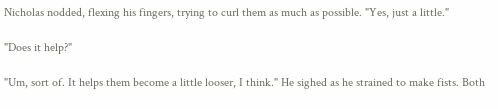Nicholas nodded, flexing his fingers, trying to curl them as much as possible. "Yes, just a little."

"Does it help?"

"Um, sort of. It helps them become a little looser, I think." He sighed as he strained to make fists. Both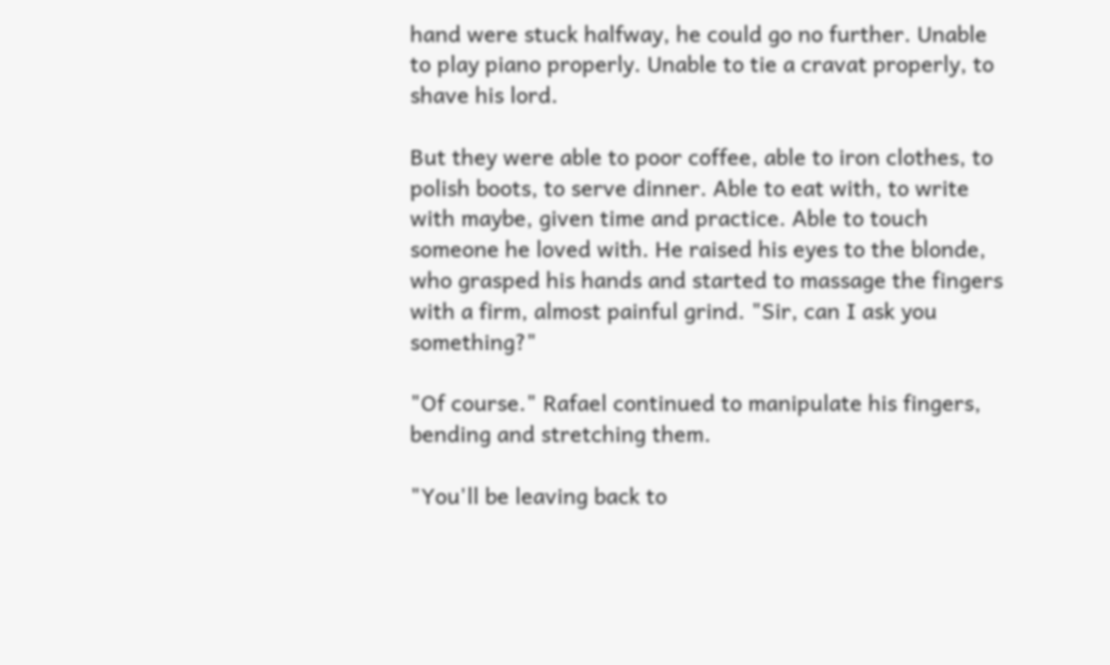hand were stuck halfway, he could go no further. Unable to play piano properly. Unable to tie a cravat properly, to shave his lord.

But they were able to poor coffee, able to iron clothes, to polish boots, to serve dinner. Able to eat with, to write with maybe, given time and practice. Able to touch someone he loved with. He raised his eyes to the blonde, who grasped his hands and started to massage the fingers with a firm, almost painful grind. "Sir, can I ask you something?"

"Of course." Rafael continued to manipulate his fingers, bending and stretching them.

"You'll be leaving back to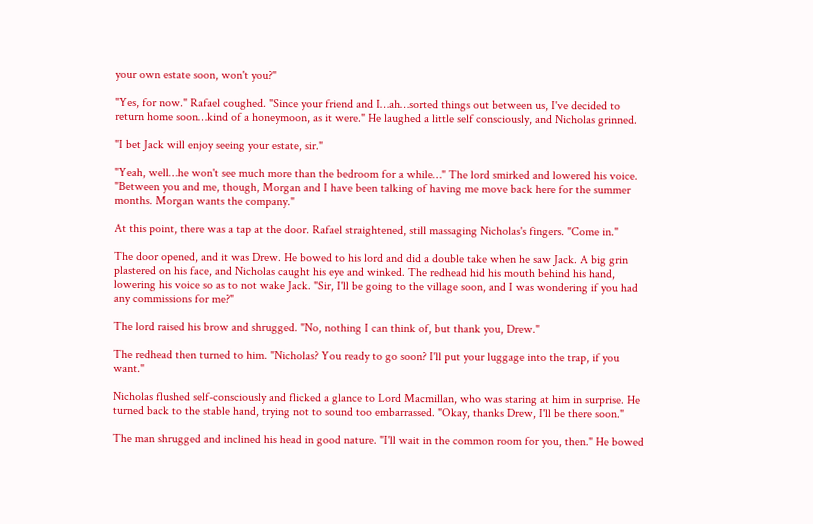your own estate soon, won't you?"

"Yes, for now." Rafael coughed. "Since your friend and I…ah…sorted things out between us, I've decided to return home soon…kind of a honeymoon, as it were." He laughed a little self consciously, and Nicholas grinned.

"I bet Jack will enjoy seeing your estate, sir."

"Yeah, well…he won't see much more than the bedroom for a while…" The lord smirked and lowered his voice. "Between you and me, though, Morgan and I have been talking of having me move back here for the summer months. Morgan wants the company."

At this point, there was a tap at the door. Rafael straightened, still massaging Nicholas's fingers. "Come in."

The door opened, and it was Drew. He bowed to his lord and did a double take when he saw Jack. A big grin plastered on his face, and Nicholas caught his eye and winked. The redhead hid his mouth behind his hand, lowering his voice so as to not wake Jack. "Sir, I'll be going to the village soon, and I was wondering if you had any commissions for me?"

The lord raised his brow and shrugged. "No, nothing I can think of, but thank you, Drew."

The redhead then turned to him. "Nicholas? You ready to go soon? I'll put your luggage into the trap, if you want."

Nicholas flushed self-consciously and flicked a glance to Lord Macmillan, who was staring at him in surprise. He turned back to the stable hand, trying not to sound too embarrassed. "Okay, thanks Drew, I'll be there soon."

The man shrugged and inclined his head in good nature. "I'll wait in the common room for you, then." He bowed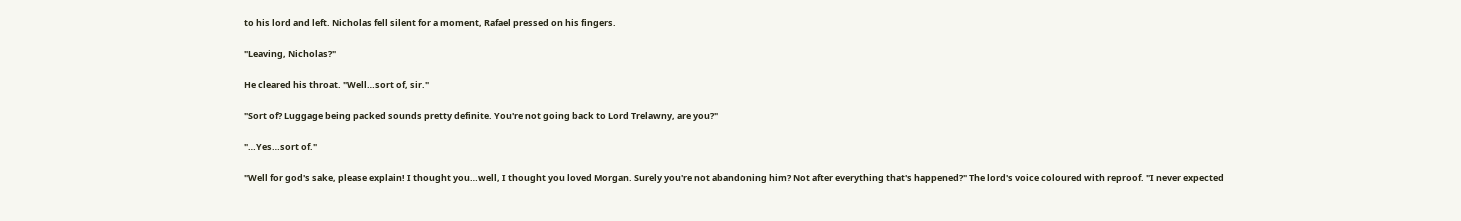to his lord and left. Nicholas fell silent for a moment, Rafael pressed on his fingers.

"Leaving, Nicholas?"

He cleared his throat. "Well…sort of, sir."

"Sort of? Luggage being packed sounds pretty definite. You're not going back to Lord Trelawny, are you?"

"…Yes…sort of."

"Well for god's sake, please explain! I thought you…well, I thought you loved Morgan. Surely you're not abandoning him? Not after everything that's happened?" The lord's voice coloured with reproof. "I never expected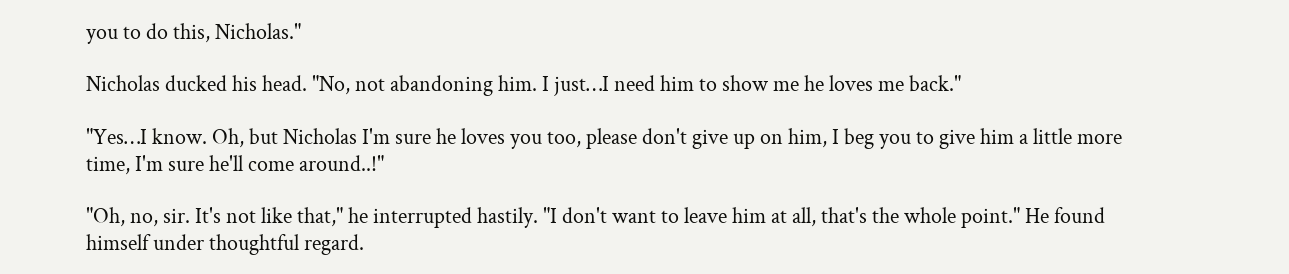you to do this, Nicholas."

Nicholas ducked his head. "No, not abandoning him. I just…I need him to show me he loves me back."

"Yes…I know. Oh, but Nicholas I'm sure he loves you too, please don't give up on him, I beg you to give him a little more time, I'm sure he'll come around..!"

"Oh, no, sir. It's not like that," he interrupted hastily. "I don't want to leave him at all, that's the whole point." He found himself under thoughtful regard.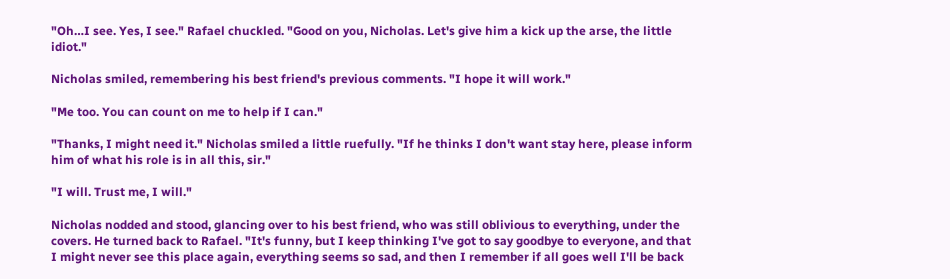"Oh…I see. Yes, I see." Rafael chuckled. "Good on you, Nicholas. Let's give him a kick up the arse, the little idiot."

Nicholas smiled, remembering his best friend's previous comments. "I hope it will work."

"Me too. You can count on me to help if I can."

"Thanks, I might need it." Nicholas smiled a little ruefully. "If he thinks I don't want stay here, please inform him of what his role is in all this, sir."

"I will. Trust me, I will."

Nicholas nodded and stood, glancing over to his best friend, who was still oblivious to everything, under the covers. He turned back to Rafael. "It's funny, but I keep thinking I've got to say goodbye to everyone, and that I might never see this place again, everything seems so sad, and then I remember if all goes well I'll be back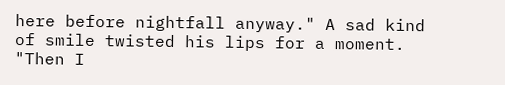here before nightfall anyway." A sad kind of smile twisted his lips for a moment. "Then I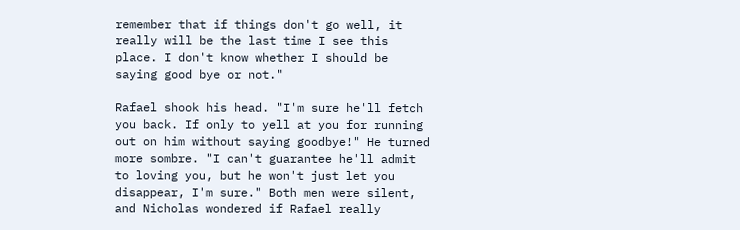remember that if things don't go well, it really will be the last time I see this place. I don't know whether I should be saying good bye or not."

Rafael shook his head. "I'm sure he'll fetch you back. If only to yell at you for running out on him without saying goodbye!" He turned more sombre. "I can't guarantee he'll admit to loving you, but he won't just let you disappear, I'm sure." Both men were silent, and Nicholas wondered if Rafael really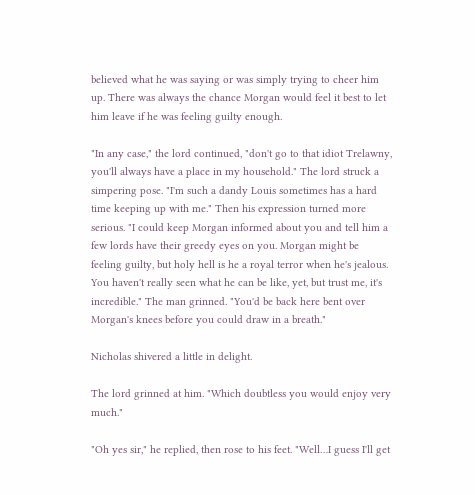believed what he was saying or was simply trying to cheer him up. There was always the chance Morgan would feel it best to let him leave if he was feeling guilty enough.

"In any case," the lord continued, "don't go to that idiot Trelawny, you'll always have a place in my household." The lord struck a simpering pose. "I'm such a dandy Louis sometimes has a hard time keeping up with me." Then his expression turned more serious. "I could keep Morgan informed about you and tell him a few lords have their greedy eyes on you. Morgan might be feeling guilty, but holy hell is he a royal terror when he's jealous. You haven't really seen what he can be like, yet, but trust me, it's incredible." The man grinned. "You'd be back here bent over Morgan's knees before you could draw in a breath."

Nicholas shivered a little in delight.

The lord grinned at him. "Which doubtless you would enjoy very much."

"Oh yes sir," he replied, then rose to his feet. "Well…I guess I'll get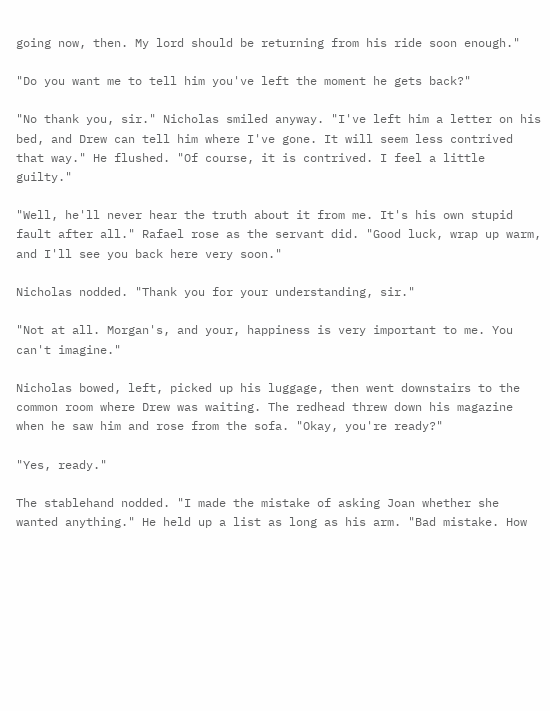going now, then. My lord should be returning from his ride soon enough."

"Do you want me to tell him you've left the moment he gets back?"

"No thank you, sir." Nicholas smiled anyway. "I've left him a letter on his bed, and Drew can tell him where I've gone. It will seem less contrived that way." He flushed. "Of course, it is contrived. I feel a little guilty."

"Well, he'll never hear the truth about it from me. It's his own stupid fault after all." Rafael rose as the servant did. "Good luck, wrap up warm, and I'll see you back here very soon."

Nicholas nodded. "Thank you for your understanding, sir."

"Not at all. Morgan's, and your, happiness is very important to me. You can't imagine."

Nicholas bowed, left, picked up his luggage, then went downstairs to the common room where Drew was waiting. The redhead threw down his magazine when he saw him and rose from the sofa. "Okay, you're ready?"

"Yes, ready."

The stablehand nodded. "I made the mistake of asking Joan whether she wanted anything." He held up a list as long as his arm. "Bad mistake. How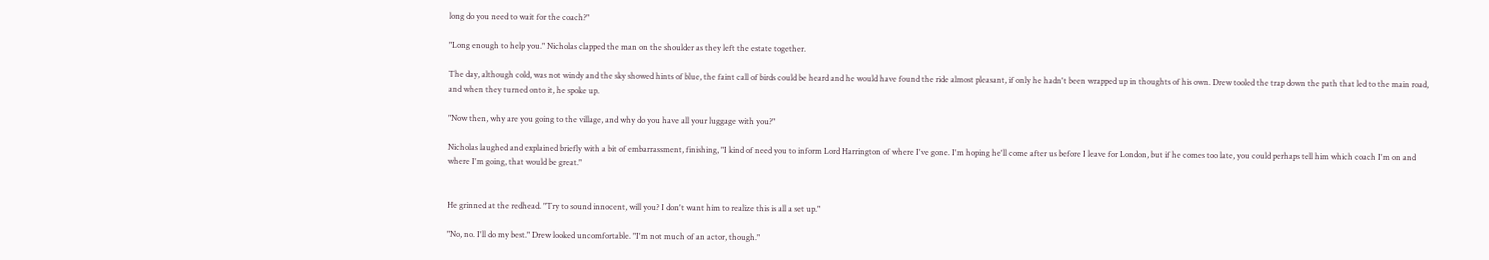long do you need to wait for the coach?"

"Long enough to help you." Nicholas clapped the man on the shoulder as they left the estate together.

The day, although cold, was not windy and the sky showed hints of blue, the faint call of birds could be heard and he would have found the ride almost pleasant, if only he hadn't been wrapped up in thoughts of his own. Drew tooled the trap down the path that led to the main road, and when they turned onto it, he spoke up.

"Now then, why are you going to the village, and why do you have all your luggage with you?"

Nicholas laughed and explained briefly with a bit of embarrassment, finishing, "I kind of need you to inform Lord Harrington of where I've gone. I'm hoping he'll come after us before I leave for London, but if he comes too late, you could perhaps tell him which coach I'm on and where I'm going, that would be great."


He grinned at the redhead. "Try to sound innocent, will you? I don't want him to realize this is all a set up."

"No, no. I'll do my best." Drew looked uncomfortable. "I'm not much of an actor, though."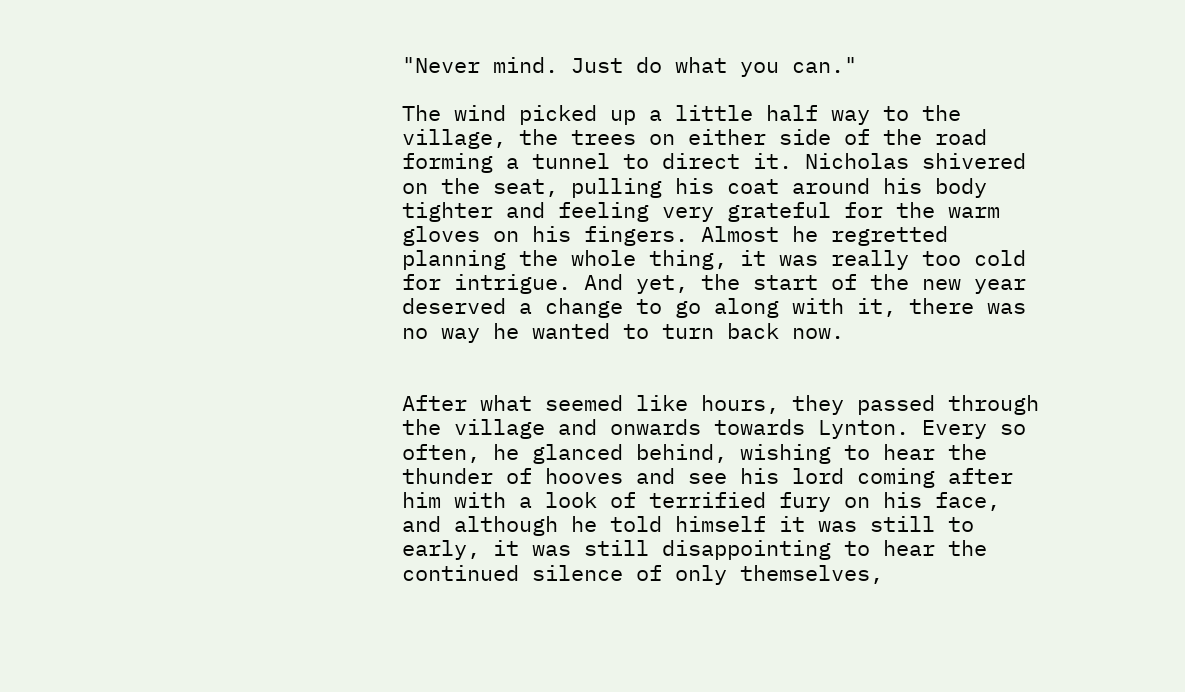"Never mind. Just do what you can."

The wind picked up a little half way to the village, the trees on either side of the road forming a tunnel to direct it. Nicholas shivered on the seat, pulling his coat around his body tighter and feeling very grateful for the warm gloves on his fingers. Almost he regretted planning the whole thing, it was really too cold for intrigue. And yet, the start of the new year deserved a change to go along with it, there was no way he wanted to turn back now.


After what seemed like hours, they passed through the village and onwards towards Lynton. Every so often, he glanced behind, wishing to hear the thunder of hooves and see his lord coming after him with a look of terrified fury on his face, and although he told himself it was still to early, it was still disappointing to hear the continued silence of only themselves,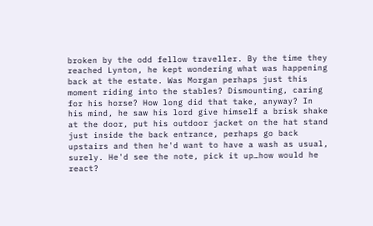broken by the odd fellow traveller. By the time they reached Lynton, he kept wondering what was happening back at the estate. Was Morgan perhaps just this moment riding into the stables? Dismounting, caring for his horse? How long did that take, anyway? In his mind, he saw his lord give himself a brisk shake at the door, put his outdoor jacket on the hat stand just inside the back entrance, perhaps go back upstairs and then he'd want to have a wash as usual, surely. He'd see the note, pick it up…how would he react?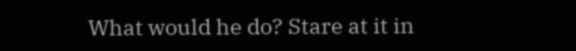What would he do? Stare at it in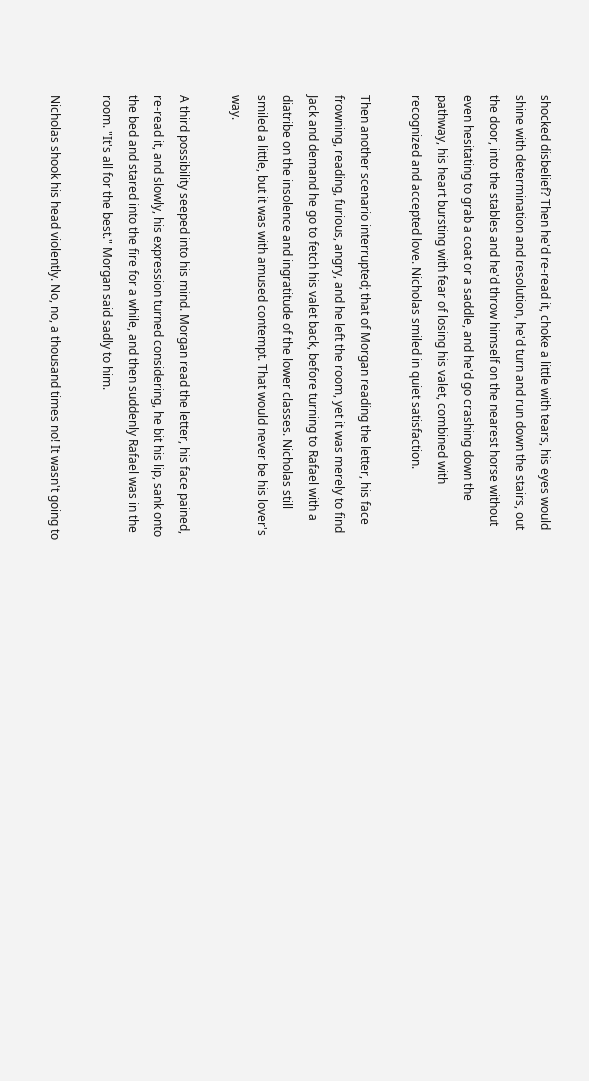shocked disbelief? Then he'd re-read it, choke a little with tears, his eyes would shine with determination and resolution, he'd turn and run down the stairs, out the door, into the stables and he'd throw himself on the nearest horse without even hesitating to grab a coat or a saddle, and he'd go crashing down the pathway, his heart bursting with fear of losing his valet, combined with recognized and accepted love. Nicholas smiled in quiet satisfaction.

Then another scenario interrupted; that of Morgan reading the letter, his face frowning, reading, furious, angry, and he left the room, yet it was merely to find Jack and demand he go to fetch his valet back, before turning to Rafael with a diatribe on the insolence and ingratitude of the lower classes. Nicholas still smiled a little, but it was with amused contempt. That would never be his lover's way.

A third possibility seeped into his mind. Morgan read the letter, his face pained, re-read it, and slowly, his expression turned considering, he bit his lip, sank onto the bed and stared into the fire for a while, and then suddenly Rafael was in the room. "It's all for the best." Morgan said sadly to him.

Nicholas shook his head violently. No, no, a thousand times no! It wasn't going to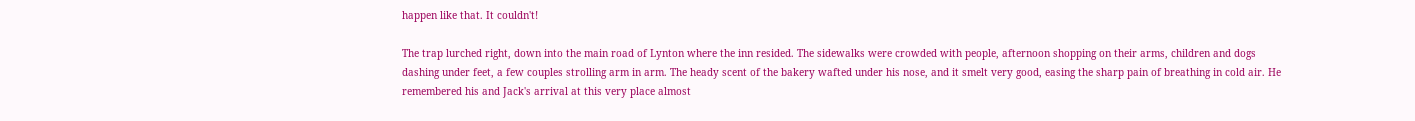happen like that. It couldn't!

The trap lurched right, down into the main road of Lynton where the inn resided. The sidewalks were crowded with people, afternoon shopping on their arms, children and dogs dashing under feet, a few couples strolling arm in arm. The heady scent of the bakery wafted under his nose, and it smelt very good, easing the sharp pain of breathing in cold air. He remembered his and Jack's arrival at this very place almost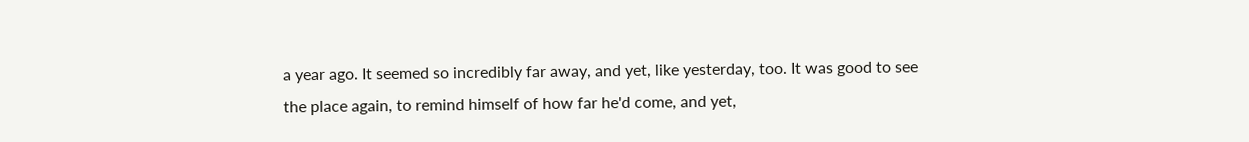a year ago. It seemed so incredibly far away, and yet, like yesterday, too. It was good to see the place again, to remind himself of how far he'd come, and yet,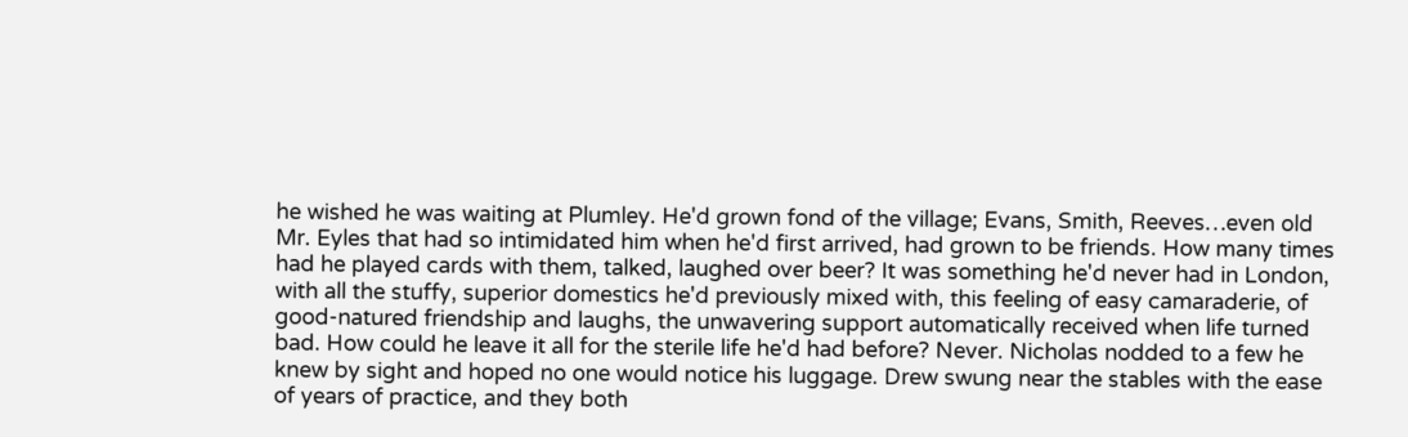he wished he was waiting at Plumley. He'd grown fond of the village; Evans, Smith, Reeves…even old Mr. Eyles that had so intimidated him when he'd first arrived, had grown to be friends. How many times had he played cards with them, talked, laughed over beer? It was something he'd never had in London, with all the stuffy, superior domestics he'd previously mixed with, this feeling of easy camaraderie, of good-natured friendship and laughs, the unwavering support automatically received when life turned bad. How could he leave it all for the sterile life he'd had before? Never. Nicholas nodded to a few he knew by sight and hoped no one would notice his luggage. Drew swung near the stables with the ease of years of practice, and they both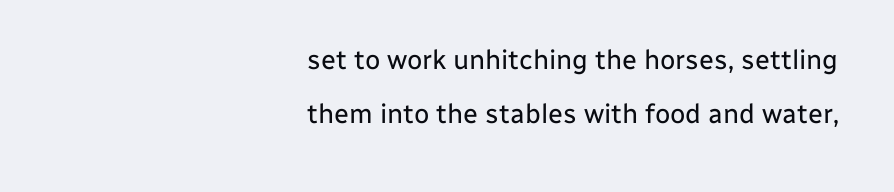set to work unhitching the horses, settling them into the stables with food and water,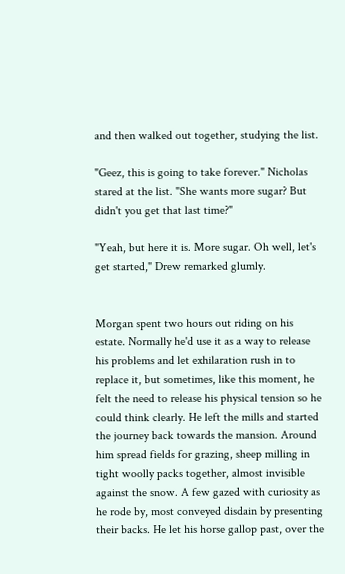and then walked out together, studying the list.

"Geez, this is going to take forever." Nicholas stared at the list. "She wants more sugar? But didn't you get that last time?"

"Yeah, but here it is. More sugar. Oh well, let's get started," Drew remarked glumly.


Morgan spent two hours out riding on his estate. Normally he'd use it as a way to release his problems and let exhilaration rush in to replace it, but sometimes, like this moment, he felt the need to release his physical tension so he could think clearly. He left the mills and started the journey back towards the mansion. Around him spread fields for grazing, sheep milling in tight woolly packs together, almost invisible against the snow. A few gazed with curiosity as he rode by, most conveyed disdain by presenting their backs. He let his horse gallop past, over the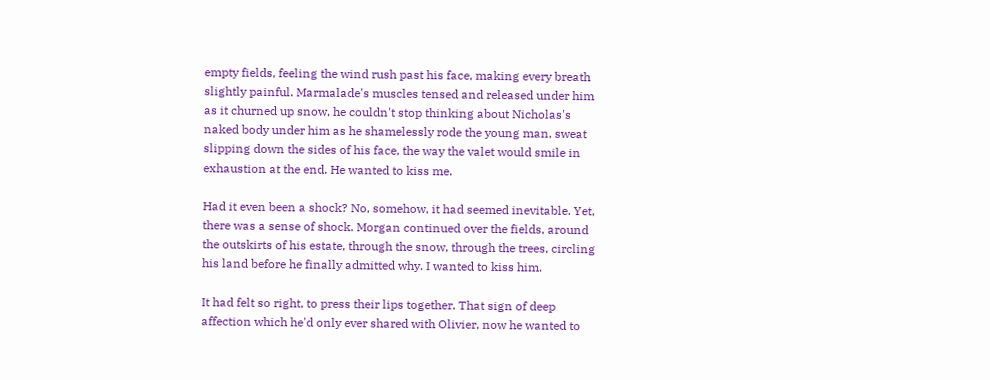empty fields, feeling the wind rush past his face, making every breath slightly painful. Marmalade's muscles tensed and released under him as it churned up snow, he couldn't stop thinking about Nicholas's naked body under him as he shamelessly rode the young man, sweat slipping down the sides of his face, the way the valet would smile in exhaustion at the end. He wanted to kiss me.

Had it even been a shock? No, somehow, it had seemed inevitable. Yet, there was a sense of shock. Morgan continued over the fields, around the outskirts of his estate, through the snow, through the trees, circling his land before he finally admitted why. I wanted to kiss him.

It had felt so right, to press their lips together. That sign of deep affection which he'd only ever shared with Olivier, now he wanted to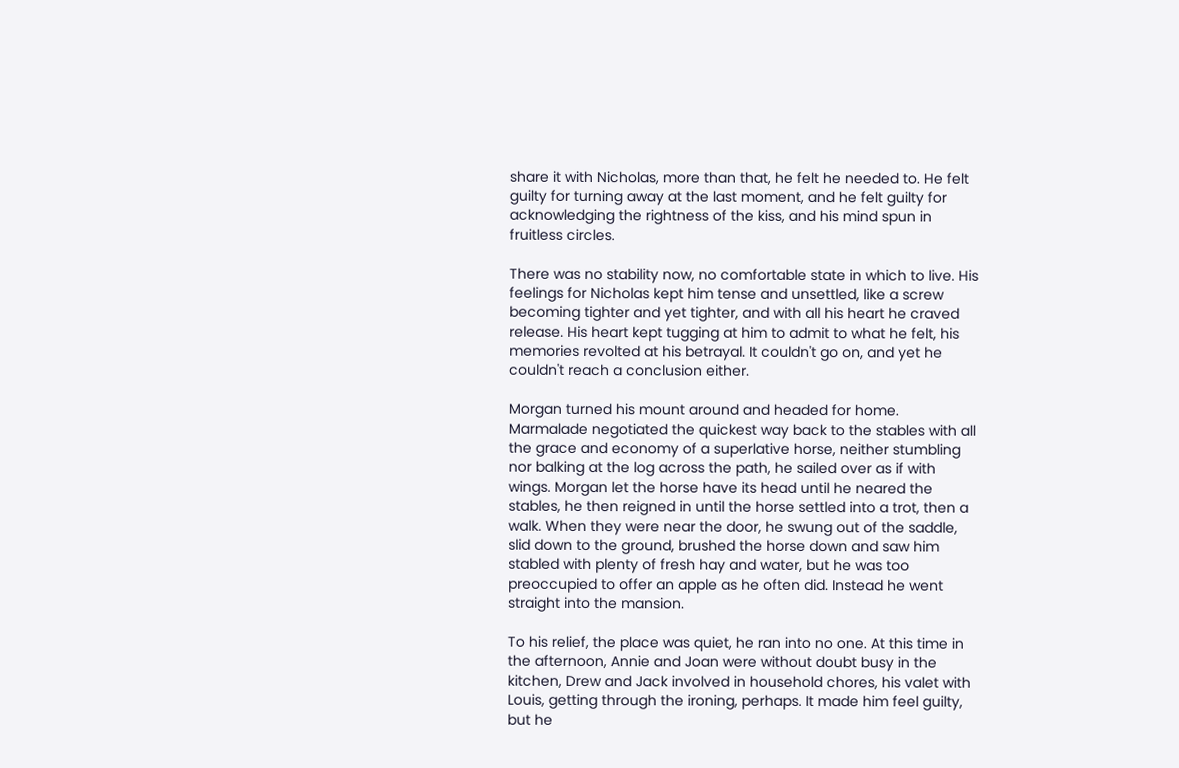share it with Nicholas, more than that, he felt he needed to. He felt guilty for turning away at the last moment, and he felt guilty for acknowledging the rightness of the kiss, and his mind spun in fruitless circles.

There was no stability now, no comfortable state in which to live. His feelings for Nicholas kept him tense and unsettled, like a screw becoming tighter and yet tighter, and with all his heart he craved release. His heart kept tugging at him to admit to what he felt, his memories revolted at his betrayal. It couldn't go on, and yet he couldn't reach a conclusion either.

Morgan turned his mount around and headed for home. Marmalade negotiated the quickest way back to the stables with all the grace and economy of a superlative horse, neither stumbling nor balking at the log across the path, he sailed over as if with wings. Morgan let the horse have its head until he neared the stables, he then reigned in until the horse settled into a trot, then a walk. When they were near the door, he swung out of the saddle, slid down to the ground, brushed the horse down and saw him stabled with plenty of fresh hay and water, but he was too preoccupied to offer an apple as he often did. Instead he went straight into the mansion.

To his relief, the place was quiet, he ran into no one. At this time in the afternoon, Annie and Joan were without doubt busy in the kitchen, Drew and Jack involved in household chores, his valet with Louis, getting through the ironing, perhaps. It made him feel guilty, but he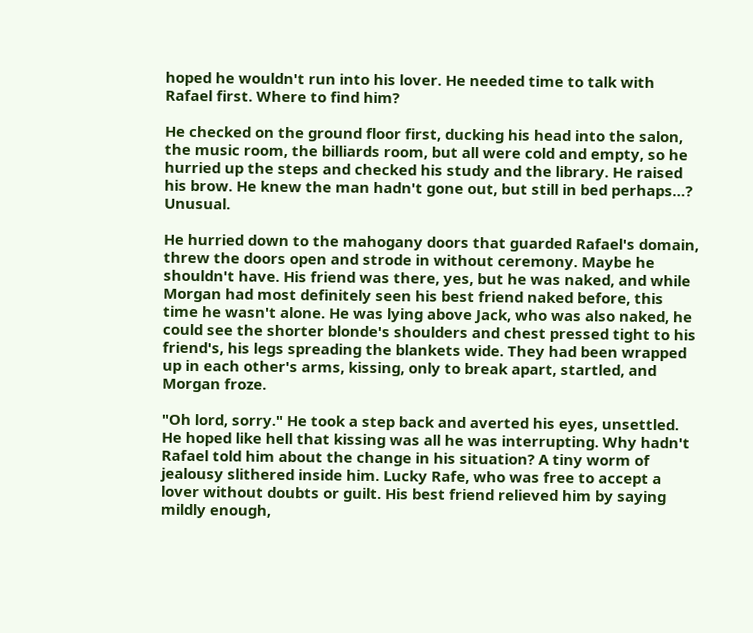hoped he wouldn't run into his lover. He needed time to talk with Rafael first. Where to find him?

He checked on the ground floor first, ducking his head into the salon, the music room, the billiards room, but all were cold and empty, so he hurried up the steps and checked his study and the library. He raised his brow. He knew the man hadn't gone out, but still in bed perhaps…? Unusual.

He hurried down to the mahogany doors that guarded Rafael's domain, threw the doors open and strode in without ceremony. Maybe he shouldn't have. His friend was there, yes, but he was naked, and while Morgan had most definitely seen his best friend naked before, this time he wasn't alone. He was lying above Jack, who was also naked, he could see the shorter blonde's shoulders and chest pressed tight to his friend's, his legs spreading the blankets wide. They had been wrapped up in each other's arms, kissing, only to break apart, startled, and Morgan froze.

"Oh lord, sorry." He took a step back and averted his eyes, unsettled. He hoped like hell that kissing was all he was interrupting. Why hadn't Rafael told him about the change in his situation? A tiny worm of jealousy slithered inside him. Lucky Rafe, who was free to accept a lover without doubts or guilt. His best friend relieved him by saying mildly enough,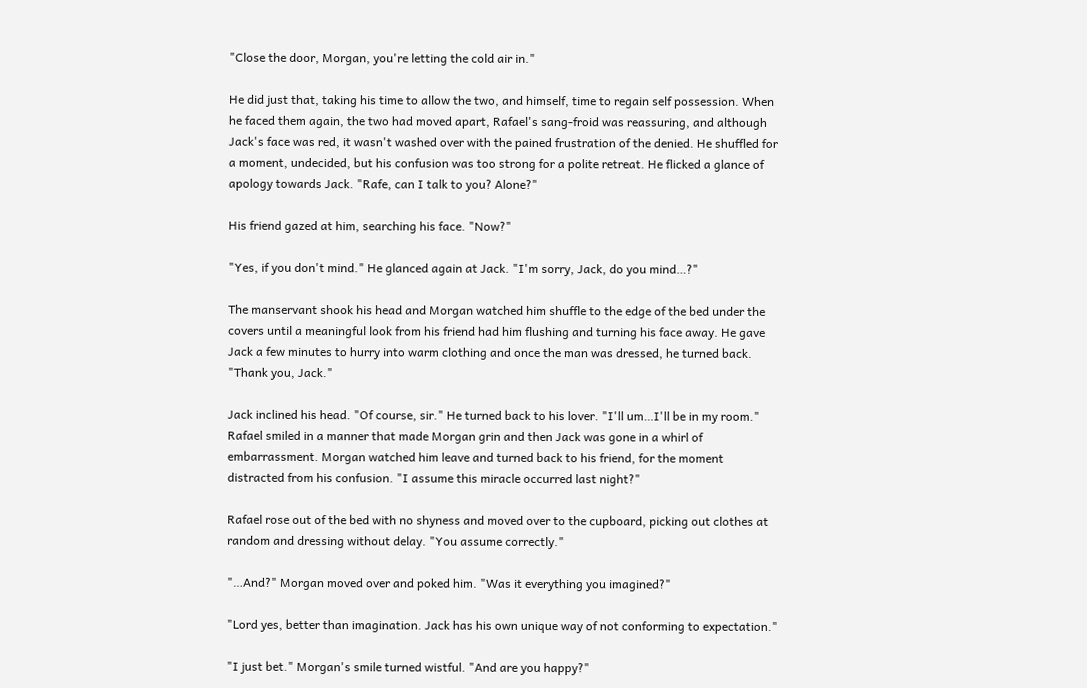"Close the door, Morgan, you're letting the cold air in."

He did just that, taking his time to allow the two, and himself, time to regain self possession. When he faced them again, the two had moved apart, Rafael's sang-froid was reassuring, and although Jack's face was red, it wasn't washed over with the pained frustration of the denied. He shuffled for a moment, undecided, but his confusion was too strong for a polite retreat. He flicked a glance of apology towards Jack. "Rafe, can I talk to you? Alone?"

His friend gazed at him, searching his face. "Now?"

"Yes, if you don't mind." He glanced again at Jack. "I'm sorry, Jack, do you mind…?"

The manservant shook his head and Morgan watched him shuffle to the edge of the bed under the covers until a meaningful look from his friend had him flushing and turning his face away. He gave Jack a few minutes to hurry into warm clothing and once the man was dressed, he turned back. "Thank you, Jack."

Jack inclined his head. "Of course, sir." He turned back to his lover. "I'll um…I'll be in my room." Rafael smiled in a manner that made Morgan grin and then Jack was gone in a whirl of embarrassment. Morgan watched him leave and turned back to his friend, for the moment distracted from his confusion. "I assume this miracle occurred last night?"

Rafael rose out of the bed with no shyness and moved over to the cupboard, picking out clothes at random and dressing without delay. "You assume correctly."

"…And?" Morgan moved over and poked him. "Was it everything you imagined?"

"Lord yes, better than imagination. Jack has his own unique way of not conforming to expectation."

"I just bet." Morgan's smile turned wistful. "And are you happy?"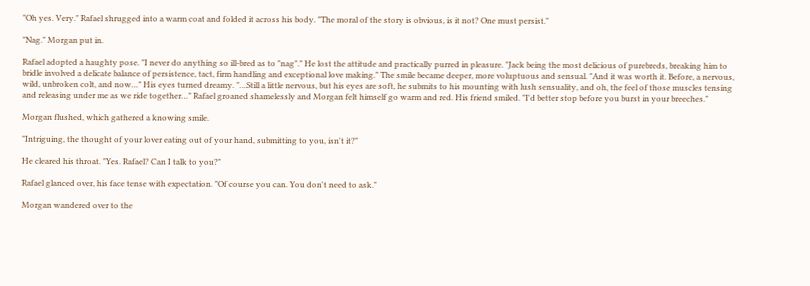"Oh yes. Very." Rafael shrugged into a warm coat and folded it across his body. "The moral of the story is obvious, is it not? One must persist."

"Nag." Morgan put in.

Rafael adopted a haughty pose. "I never do anything so ill-bred as to "nag"." He lost the attitude and practically purred in pleasure. "Jack being the most delicious of purebreds, breaking him to bridle involved a delicate balance of persistence, tact, firm handling and exceptional love making." The smile became deeper, more voluptuous and sensual. "And it was worth it. Before, a nervous, wild, unbroken colt, and now…" His eyes turned dreamy. "…Still a little nervous, but his eyes are soft, he submits to his mounting with lush sensuality, and oh, the feel of those muscles tensing and releasing under me as we ride together…" Rafael groaned shamelessly and Morgan felt himself go warm and red. His friend smiled. "I'd better stop before you burst in your breeches."

Morgan flushed, which gathered a knowing smile.

"Intriguing, the thought of your lover eating out of your hand, submitting to you, isn't it?"

He cleared his throat. "Yes. Rafael? Can I talk to you?"

Rafael glanced over, his face tense with expectation. "Of course you can. You don't need to ask."

Morgan wandered over to the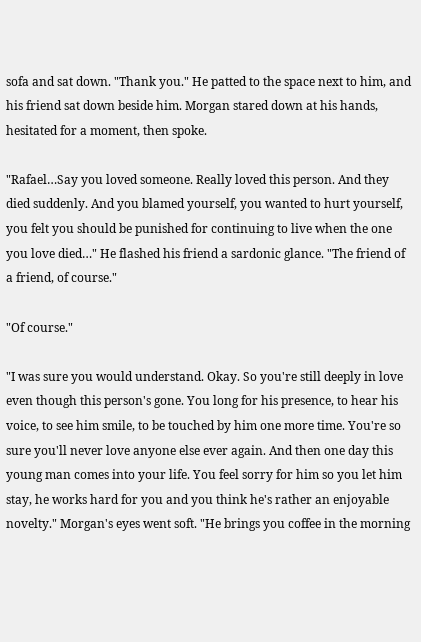sofa and sat down. "Thank you." He patted to the space next to him, and his friend sat down beside him. Morgan stared down at his hands, hesitated for a moment, then spoke.

"Rafael…Say you loved someone. Really loved this person. And they died suddenly. And you blamed yourself, you wanted to hurt yourself, you felt you should be punished for continuing to live when the one you love died…" He flashed his friend a sardonic glance. "The friend of a friend, of course."

"Of course."

"I was sure you would understand. Okay. So you're still deeply in love even though this person's gone. You long for his presence, to hear his voice, to see him smile, to be touched by him one more time. You're so sure you'll never love anyone else ever again. And then one day this young man comes into your life. You feel sorry for him so you let him stay, he works hard for you and you think he's rather an enjoyable novelty." Morgan's eyes went soft. "He brings you coffee in the morning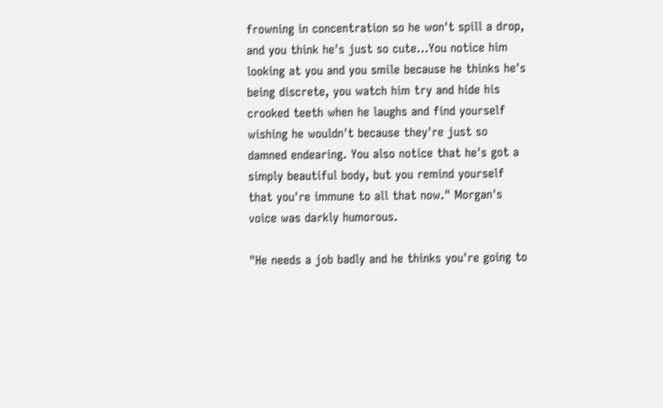frowning in concentration so he won't spill a drop, and you think he's just so cute…You notice him looking at you and you smile because he thinks he's being discrete, you watch him try and hide his crooked teeth when he laughs and find yourself wishing he wouldn't because they're just so damned endearing. You also notice that he's got a simply beautiful body, but you remind yourself that you're immune to all that now." Morgan's voice was darkly humorous.

"He needs a job badly and he thinks you're going to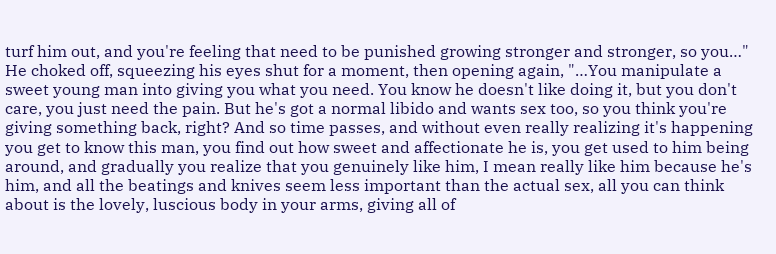turf him out, and you're feeling that need to be punished growing stronger and stronger, so you…" He choked off, squeezing his eyes shut for a moment, then opening again, "…You manipulate a sweet young man into giving you what you need. You know he doesn't like doing it, but you don't care, you just need the pain. But he's got a normal libido and wants sex too, so you think you're giving something back, right? And so time passes, and without even really realizing it's happening you get to know this man, you find out how sweet and affectionate he is, you get used to him being around, and gradually you realize that you genuinely like him, I mean really like him because he's him, and all the beatings and knives seem less important than the actual sex, all you can think about is the lovely, luscious body in your arms, giving all of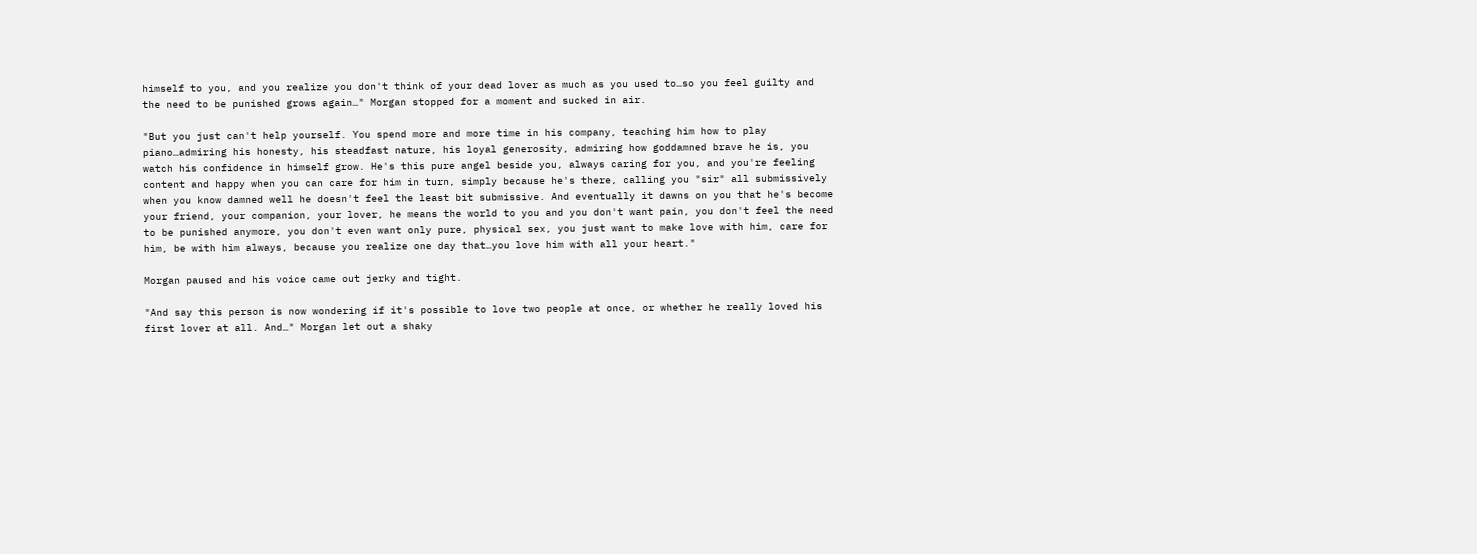himself to you, and you realize you don't think of your dead lover as much as you used to…so you feel guilty and the need to be punished grows again…" Morgan stopped for a moment and sucked in air.

"But you just can't help yourself. You spend more and more time in his company, teaching him how to play piano…admiring his honesty, his steadfast nature, his loyal generosity, admiring how goddamned brave he is, you watch his confidence in himself grow. He's this pure angel beside you, always caring for you, and you're feeling content and happy when you can care for him in turn, simply because he's there, calling you "sir" all submissively when you know damned well he doesn't feel the least bit submissive. And eventually it dawns on you that he's become your friend, your companion, your lover, he means the world to you and you don't want pain, you don't feel the need to be punished anymore, you don't even want only pure, physical sex, you just want to make love with him, care for him, be with him always, because you realize one day that…you love him with all your heart."

Morgan paused and his voice came out jerky and tight.

"And say this person is now wondering if it's possible to love two people at once, or whether he really loved his first lover at all. And…" Morgan let out a shaky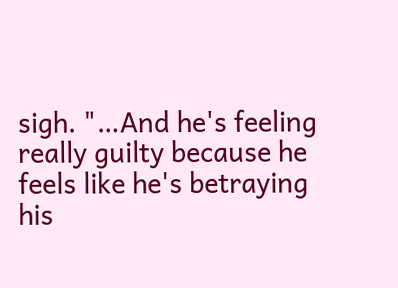sigh. "…And he's feeling really guilty because he feels like he's betraying his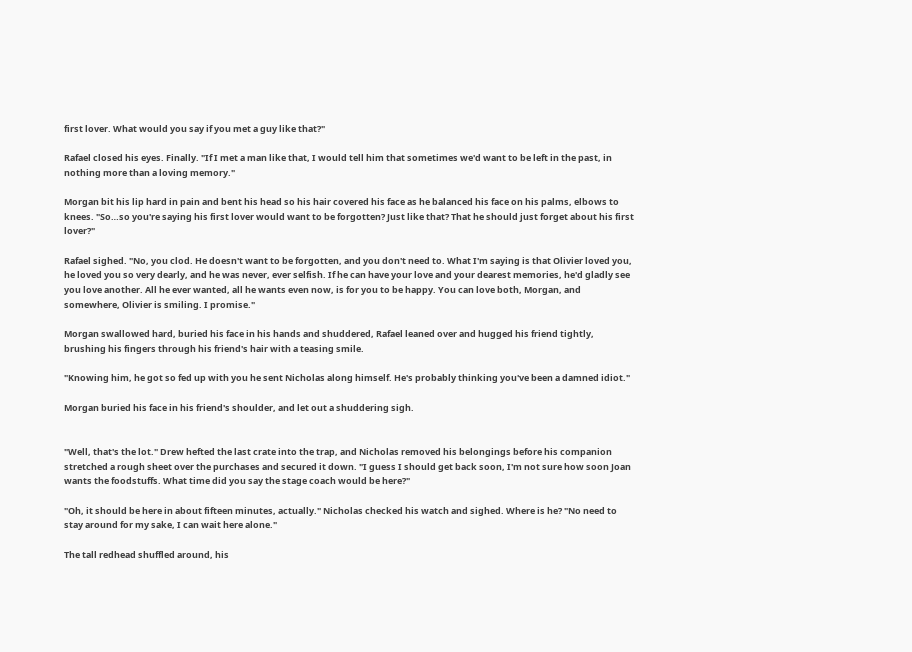first lover. What would you say if you met a guy like that?"

Rafael closed his eyes. Finally. "If I met a man like that, I would tell him that sometimes we'd want to be left in the past, in nothing more than a loving memory."

Morgan bit his lip hard in pain and bent his head so his hair covered his face as he balanced his face on his palms, elbows to knees. "So…so you're saying his first lover would want to be forgotten? Just like that? That he should just forget about his first lover?"

Rafael sighed. "No, you clod. He doesn't want to be forgotten, and you don't need to. What I'm saying is that Olivier loved you, he loved you so very dearly, and he was never, ever selfish. If he can have your love and your dearest memories, he'd gladly see you love another. All he ever wanted, all he wants even now, is for you to be happy. You can love both, Morgan, and somewhere, Olivier is smiling. I promise."

Morgan swallowed hard, buried his face in his hands and shuddered, Rafael leaned over and hugged his friend tightly, brushing his fingers through his friend's hair with a teasing smile.

"Knowing him, he got so fed up with you he sent Nicholas along himself. He's probably thinking you've been a damned idiot."

Morgan buried his face in his friend's shoulder, and let out a shuddering sigh.


"Well, that's the lot." Drew hefted the last crate into the trap, and Nicholas removed his belongings before his companion stretched a rough sheet over the purchases and secured it down. "I guess I should get back soon, I'm not sure how soon Joan wants the foodstuffs. What time did you say the stage coach would be here?"

"Oh, it should be here in about fifteen minutes, actually." Nicholas checked his watch and sighed. Where is he? "No need to stay around for my sake, I can wait here alone."

The tall redhead shuffled around, his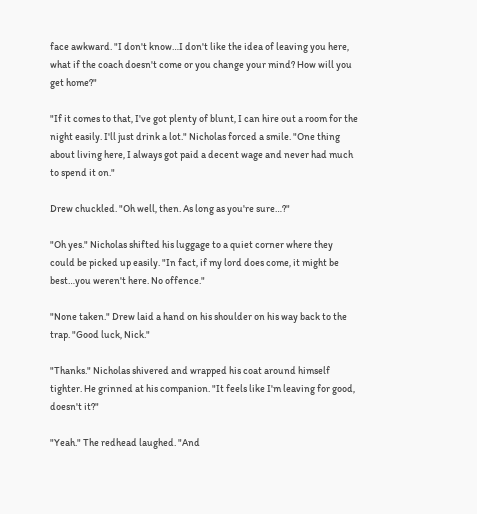face awkward. "I don't know…I don't like the idea of leaving you here, what if the coach doesn't come or you change your mind? How will you get home?"

"If it comes to that, I've got plenty of blunt, I can hire out a room for the night easily. I'll just drink a lot." Nicholas forced a smile. "One thing about living here, I always got paid a decent wage and never had much to spend it on."

Drew chuckled. "Oh well, then. As long as you're sure…?"

"Oh yes." Nicholas shifted his luggage to a quiet corner where they could be picked up easily. "In fact, if my lord does come, it might be best…you weren't here. No offence."

"None taken." Drew laid a hand on his shoulder on his way back to the trap. "Good luck, Nick."

"Thanks." Nicholas shivered and wrapped his coat around himself tighter. He grinned at his companion. "It feels like I'm leaving for good, doesn't it?"

"Yeah." The redhead laughed. "And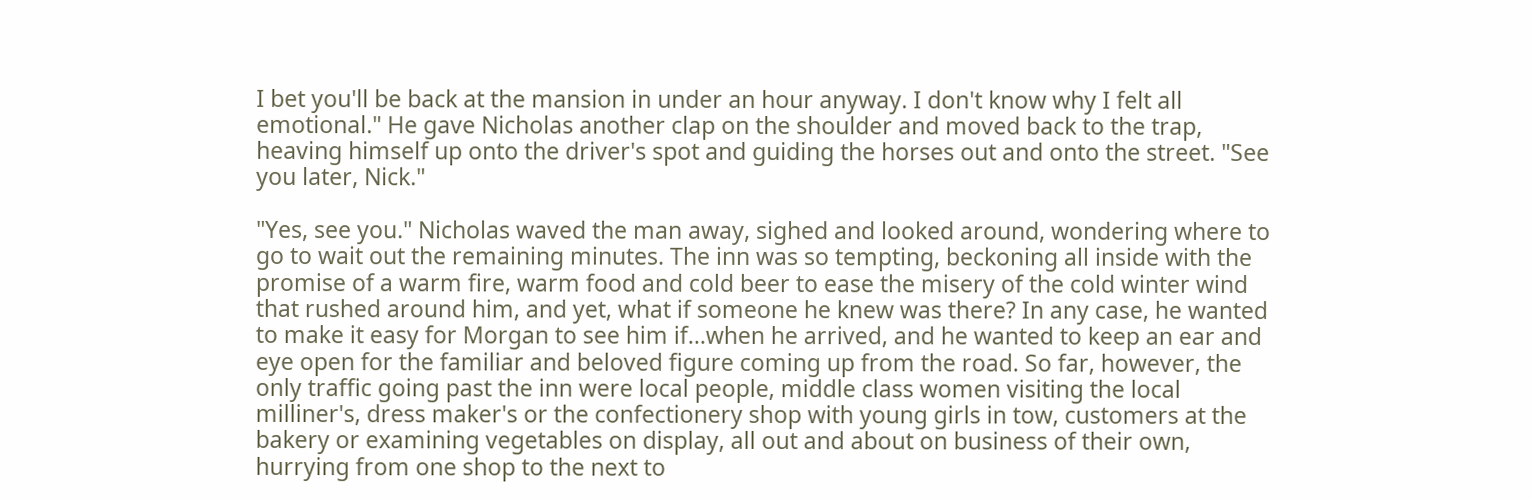I bet you'll be back at the mansion in under an hour anyway. I don't know why I felt all emotional." He gave Nicholas another clap on the shoulder and moved back to the trap, heaving himself up onto the driver's spot and guiding the horses out and onto the street. "See you later, Nick."

"Yes, see you." Nicholas waved the man away, sighed and looked around, wondering where to go to wait out the remaining minutes. The inn was so tempting, beckoning all inside with the promise of a warm fire, warm food and cold beer to ease the misery of the cold winter wind that rushed around him, and yet, what if someone he knew was there? In any case, he wanted to make it easy for Morgan to see him if…when he arrived, and he wanted to keep an ear and eye open for the familiar and beloved figure coming up from the road. So far, however, the only traffic going past the inn were local people, middle class women visiting the local milliner's, dress maker's or the confectionery shop with young girls in tow, customers at the bakery or examining vegetables on display, all out and about on business of their own, hurrying from one shop to the next to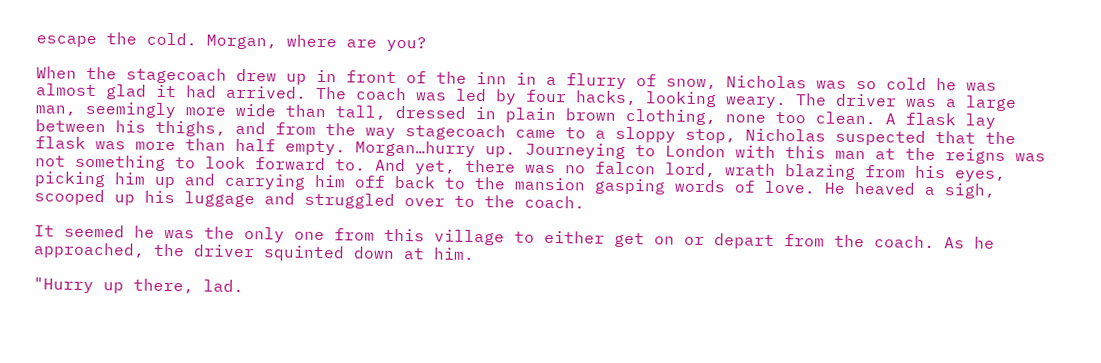escape the cold. Morgan, where are you?

When the stagecoach drew up in front of the inn in a flurry of snow, Nicholas was so cold he was almost glad it had arrived. The coach was led by four hacks, looking weary. The driver was a large man, seemingly more wide than tall, dressed in plain brown clothing, none too clean. A flask lay between his thighs, and from the way stagecoach came to a sloppy stop, Nicholas suspected that the flask was more than half empty. Morgan…hurry up. Journeying to London with this man at the reigns was not something to look forward to. And yet, there was no falcon lord, wrath blazing from his eyes, picking him up and carrying him off back to the mansion gasping words of love. He heaved a sigh, scooped up his luggage and struggled over to the coach.

It seemed he was the only one from this village to either get on or depart from the coach. As he approached, the driver squinted down at him.

"Hurry up there, lad.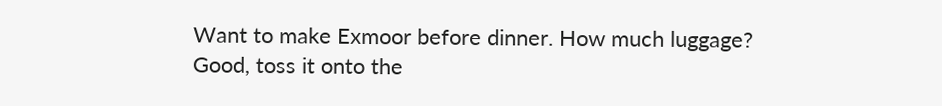Want to make Exmoor before dinner. How much luggage? Good, toss it onto the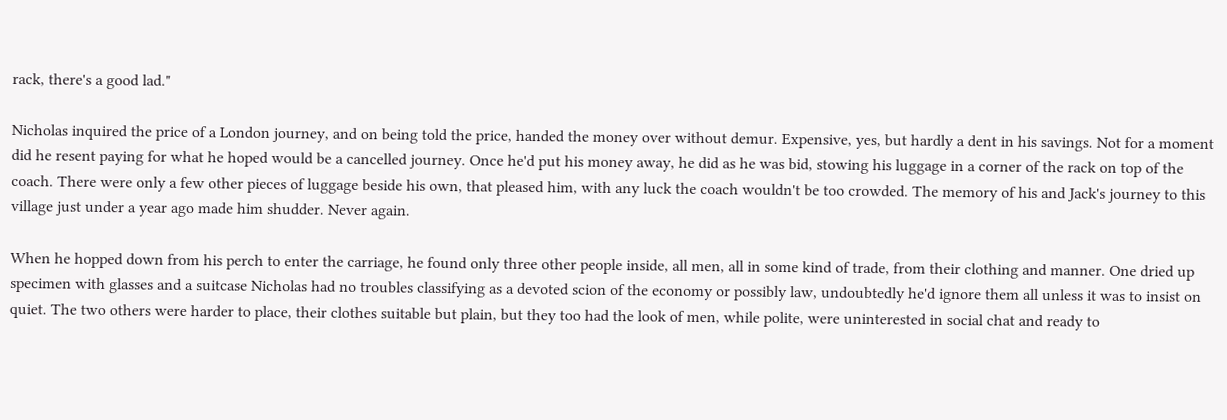rack, there's a good lad."

Nicholas inquired the price of a London journey, and on being told the price, handed the money over without demur. Expensive, yes, but hardly a dent in his savings. Not for a moment did he resent paying for what he hoped would be a cancelled journey. Once he'd put his money away, he did as he was bid, stowing his luggage in a corner of the rack on top of the coach. There were only a few other pieces of luggage beside his own, that pleased him, with any luck the coach wouldn't be too crowded. The memory of his and Jack's journey to this village just under a year ago made him shudder. Never again.

When he hopped down from his perch to enter the carriage, he found only three other people inside, all men, all in some kind of trade, from their clothing and manner. One dried up specimen with glasses and a suitcase Nicholas had no troubles classifying as a devoted scion of the economy or possibly law, undoubtedly he'd ignore them all unless it was to insist on quiet. The two others were harder to place, their clothes suitable but plain, but they too had the look of men, while polite, were uninterested in social chat and ready to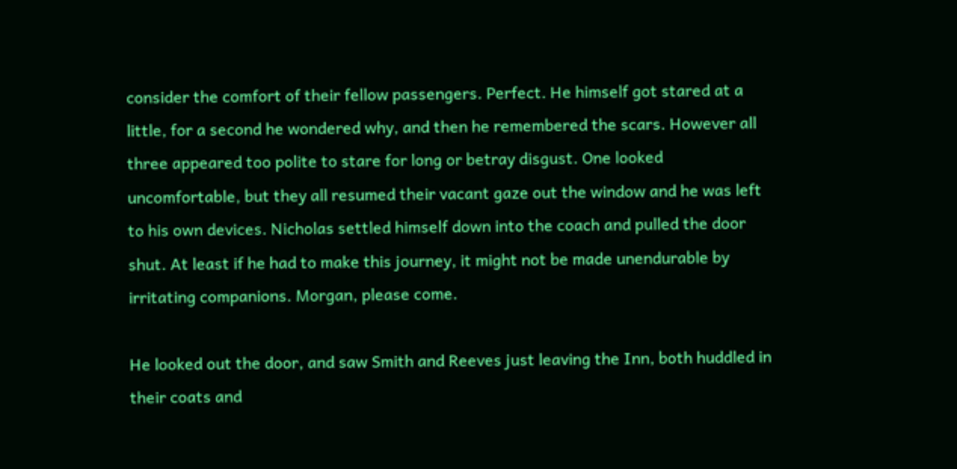consider the comfort of their fellow passengers. Perfect. He himself got stared at a little, for a second he wondered why, and then he remembered the scars. However all three appeared too polite to stare for long or betray disgust. One looked uncomfortable, but they all resumed their vacant gaze out the window and he was left to his own devices. Nicholas settled himself down into the coach and pulled the door shut. At least if he had to make this journey, it might not be made unendurable by irritating companions. Morgan, please come.

He looked out the door, and saw Smith and Reeves just leaving the Inn, both huddled in their coats and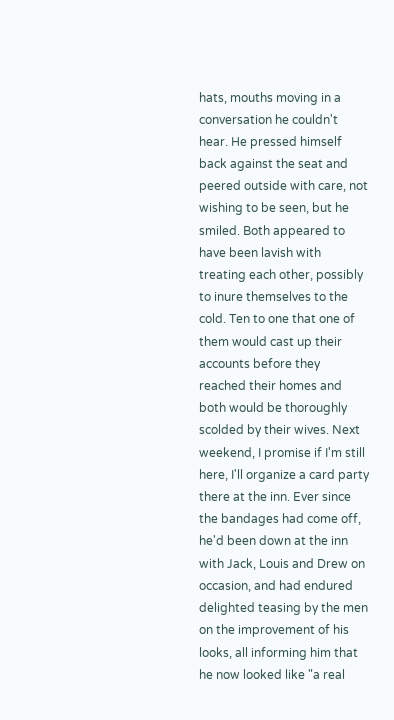hats, mouths moving in a conversation he couldn't hear. He pressed himself back against the seat and peered outside with care, not wishing to be seen, but he smiled. Both appeared to have been lavish with treating each other, possibly to inure themselves to the cold. Ten to one that one of them would cast up their accounts before they reached their homes and both would be thoroughly scolded by their wives. Next weekend, I promise if I'm still here, I'll organize a card party there at the inn. Ever since the bandages had come off, he'd been down at the inn with Jack, Louis and Drew on occasion, and had endured delighted teasing by the men on the improvement of his looks, all informing him that he now looked like "a real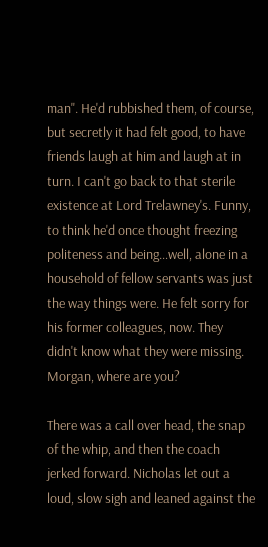man". He'd rubbished them, of course, but secretly it had felt good, to have friends laugh at him and laugh at in turn. I can't go back to that sterile existence at Lord Trelawney's. Funny, to think he'd once thought freezing politeness and being…well, alone in a household of fellow servants was just the way things were. He felt sorry for his former colleagues, now. They didn't know what they were missing. Morgan, where are you?

There was a call over head, the snap of the whip, and then the coach jerked forward. Nicholas let out a loud, slow sigh and leaned against the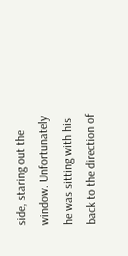side, staring out the window. Unfortunately he was sitting with his back to the direction of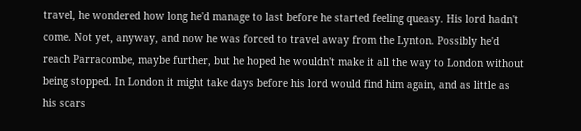travel, he wondered how long he'd manage to last before he started feeling queasy. His lord hadn't come. Not yet, anyway, and now he was forced to travel away from the Lynton. Possibly he'd reach Parracombe, maybe further, but he hoped he wouldn't make it all the way to London without being stopped. In London it might take days before his lord would find him again, and as little as his scars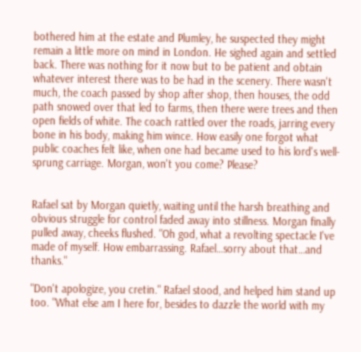bothered him at the estate and Plumley, he suspected they might remain a little more on mind in London. He sighed again and settled back. There was nothing for it now but to be patient and obtain whatever interest there was to be had in the scenery. There wasn't much, the coach passed by shop after shop, then houses, the odd path snowed over that led to farms, then there were trees and then open fields of white. The coach rattled over the roads, jarring every bone in his body, making him wince. How easily one forgot what public coaches felt like, when one had became used to his lord's well-sprung carriage. Morgan, won't you come? Please?


Rafael sat by Morgan quietly, waiting until the harsh breathing and obvious struggle for control faded away into stillness. Morgan finally pulled away, cheeks flushed. "Oh god, what a revolting spectacle I've made of myself. How embarrassing. Rafael…sorry about that…and thanks."

"Don't apologize, you cretin." Rafael stood, and helped him stand up too. "What else am I here for, besides to dazzle the world with my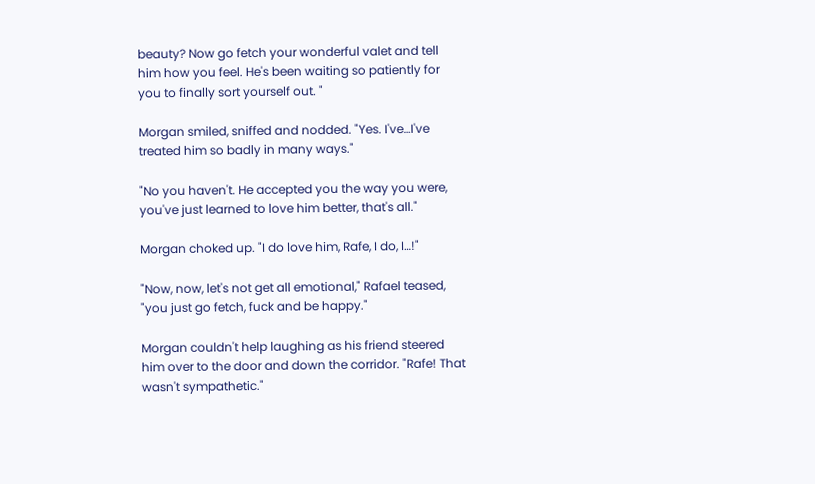beauty? Now go fetch your wonderful valet and tell him how you feel. He's been waiting so patiently for you to finally sort yourself out. "

Morgan smiled, sniffed and nodded. "Yes. I've…I've treated him so badly in many ways."

"No you haven't. He accepted you the way you were, you've just learned to love him better, that's all."

Morgan choked up. "I do love him, Rafe, I do, I…!"

"Now, now, let's not get all emotional," Rafael teased, "you just go fetch, fuck and be happy."

Morgan couldn't help laughing as his friend steered him over to the door and down the corridor. "Rafe! That wasn't sympathetic."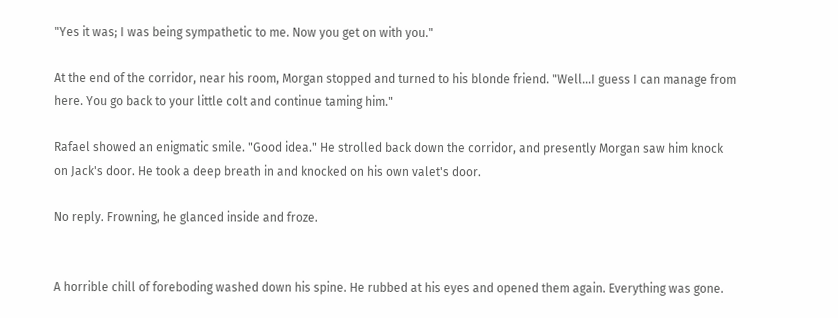"Yes it was; I was being sympathetic to me. Now you get on with you."

At the end of the corridor, near his room, Morgan stopped and turned to his blonde friend. "Well…I guess I can manage from here. You go back to your little colt and continue taming him."

Rafael showed an enigmatic smile. "Good idea." He strolled back down the corridor, and presently Morgan saw him knock on Jack's door. He took a deep breath in and knocked on his own valet's door.

No reply. Frowning, he glanced inside and froze.


A horrible chill of foreboding washed down his spine. He rubbed at his eyes and opened them again. Everything was gone.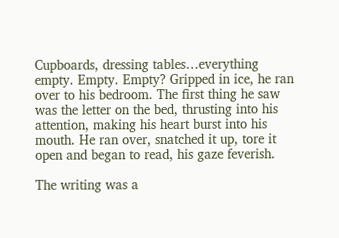Cupboards, dressing tables…everything empty. Empty. Empty? Gripped in ice, he ran over to his bedroom. The first thing he saw was the letter on the bed, thrusting into his attention, making his heart burst into his mouth. He ran over, snatched it up, tore it open and began to read, his gaze feverish.

The writing was a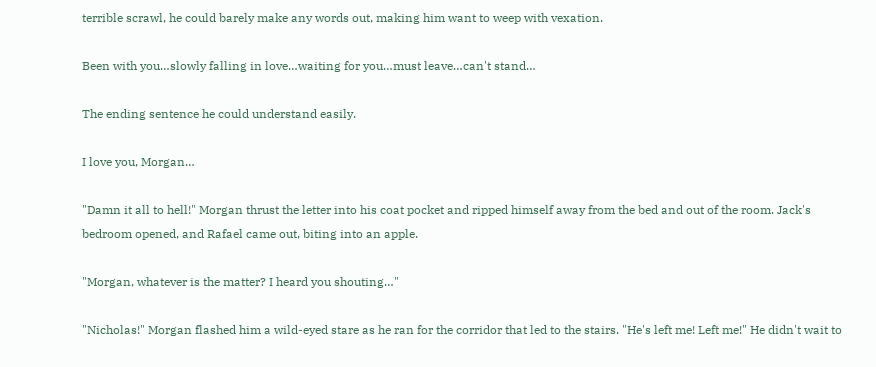terrible scrawl, he could barely make any words out, making him want to weep with vexation.

Been with you…slowly falling in love…waiting for you…must leave…can't stand…

The ending sentence he could understand easily.

I love you, Morgan…

"Damn it all to hell!" Morgan thrust the letter into his coat pocket and ripped himself away from the bed and out of the room. Jack's bedroom opened, and Rafael came out, biting into an apple.

"Morgan, whatever is the matter? I heard you shouting…"

"Nicholas!" Morgan flashed him a wild-eyed stare as he ran for the corridor that led to the stairs. "He's left me! Left me!" He didn't wait to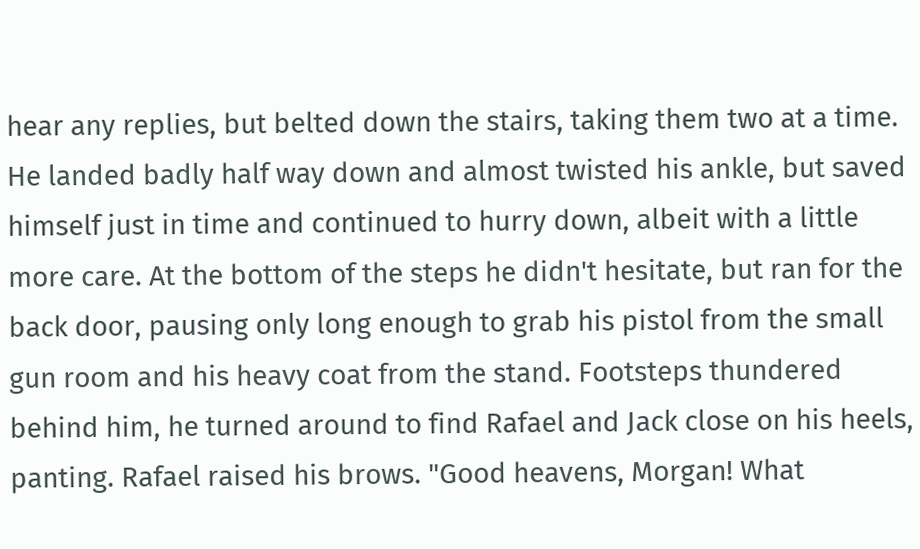hear any replies, but belted down the stairs, taking them two at a time. He landed badly half way down and almost twisted his ankle, but saved himself just in time and continued to hurry down, albeit with a little more care. At the bottom of the steps he didn't hesitate, but ran for the back door, pausing only long enough to grab his pistol from the small gun room and his heavy coat from the stand. Footsteps thundered behind him, he turned around to find Rafael and Jack close on his heels, panting. Rafael raised his brows. "Good heavens, Morgan! What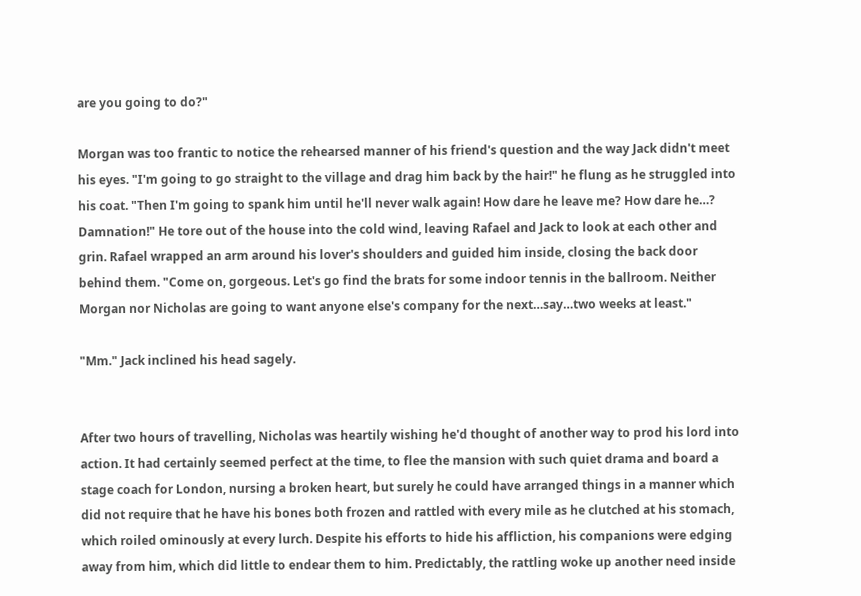are you going to do?"

Morgan was too frantic to notice the rehearsed manner of his friend's question and the way Jack didn't meet his eyes. "I'm going to go straight to the village and drag him back by the hair!" he flung as he struggled into his coat. "Then I'm going to spank him until he'll never walk again! How dare he leave me? How dare he…? Damnation!" He tore out of the house into the cold wind, leaving Rafael and Jack to look at each other and grin. Rafael wrapped an arm around his lover's shoulders and guided him inside, closing the back door behind them. "Come on, gorgeous. Let's go find the brats for some indoor tennis in the ballroom. Neither Morgan nor Nicholas are going to want anyone else's company for the next…say…two weeks at least."

"Mm." Jack inclined his head sagely.


After two hours of travelling, Nicholas was heartily wishing he'd thought of another way to prod his lord into action. It had certainly seemed perfect at the time, to flee the mansion with such quiet drama and board a stage coach for London, nursing a broken heart, but surely he could have arranged things in a manner which did not require that he have his bones both frozen and rattled with every mile as he clutched at his stomach, which roiled ominously at every lurch. Despite his efforts to hide his affliction, his companions were edging away from him, which did little to endear them to him. Predictably, the rattling woke up another need inside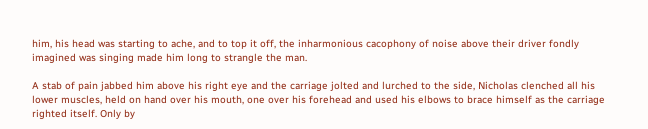him, his head was starting to ache, and to top it off, the inharmonious cacophony of noise above their driver fondly imagined was singing made him long to strangle the man.

A stab of pain jabbed him above his right eye and the carriage jolted and lurched to the side, Nicholas clenched all his lower muscles, held on hand over his mouth, one over his forehead and used his elbows to brace himself as the carriage righted itself. Only by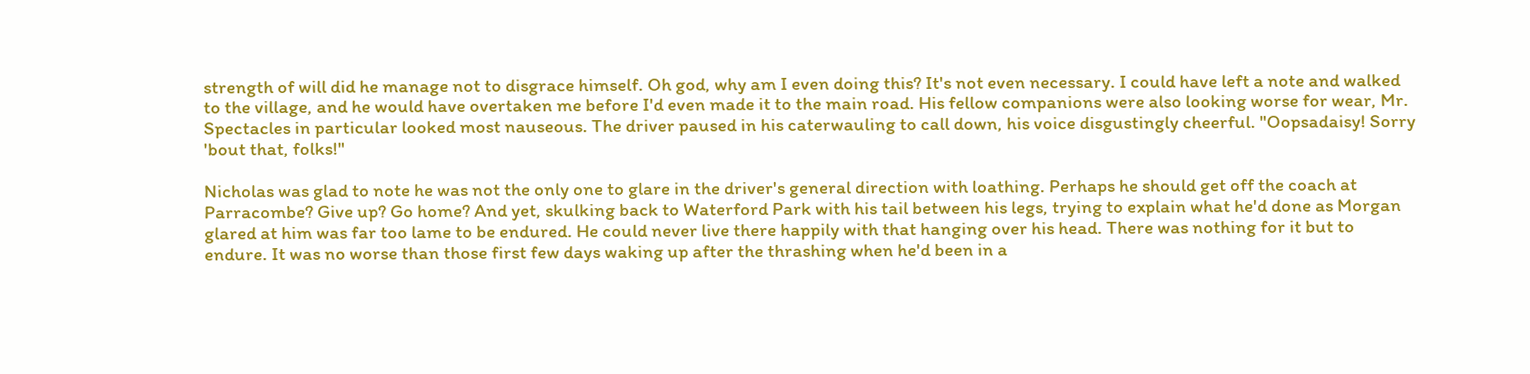strength of will did he manage not to disgrace himself. Oh god, why am I even doing this? It's not even necessary. I could have left a note and walked to the village, and he would have overtaken me before I'd even made it to the main road. His fellow companions were also looking worse for wear, Mr. Spectacles in particular looked most nauseous. The driver paused in his caterwauling to call down, his voice disgustingly cheerful. "Oopsadaisy! Sorry 'bout that, folks!"

Nicholas was glad to note he was not the only one to glare in the driver's general direction with loathing. Perhaps he should get off the coach at Parracombe? Give up? Go home? And yet, skulking back to Waterford Park with his tail between his legs, trying to explain what he'd done as Morgan glared at him was far too lame to be endured. He could never live there happily with that hanging over his head. There was nothing for it but to endure. It was no worse than those first few days waking up after the thrashing when he'd been in a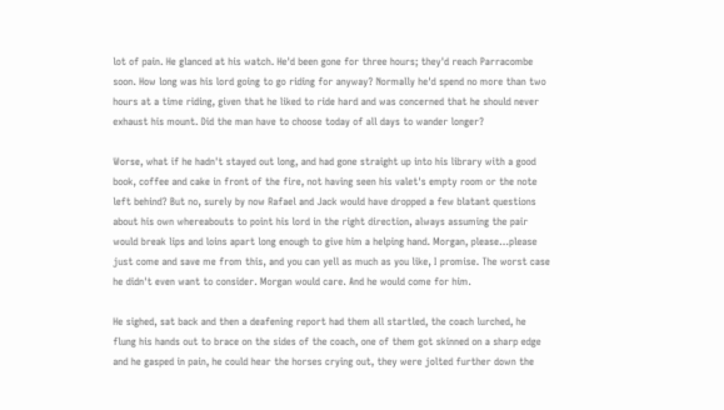lot of pain. He glanced at his watch. He'd been gone for three hours; they'd reach Parracombe soon. How long was his lord going to go riding for anyway? Normally he'd spend no more than two hours at a time riding, given that he liked to ride hard and was concerned that he should never exhaust his mount. Did the man have to choose today of all days to wander longer?

Worse, what if he hadn't stayed out long, and had gone straight up into his library with a good book, coffee and cake in front of the fire, not having seen his valet's empty room or the note left behind? But no, surely by now Rafael and Jack would have dropped a few blatant questions about his own whereabouts to point his lord in the right direction, always assuming the pair would break lips and loins apart long enough to give him a helping hand. Morgan, please…please just come and save me from this, and you can yell as much as you like, I promise. The worst case he didn't even want to consider. Morgan would care. And he would come for him.

He sighed, sat back and then a deafening report had them all startled, the coach lurched, he flung his hands out to brace on the sides of the coach, one of them got skinned on a sharp edge and he gasped in pain, he could hear the horses crying out, they were jolted further down the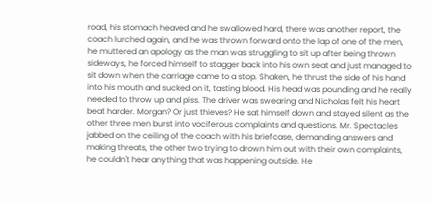road, his stomach heaved and he swallowed hard, there was another report, the coach lurched again, and he was thrown forward onto the lap of one of the men, he muttered an apology as the man was struggling to sit up after being thrown sideways, he forced himself to stagger back into his own seat and just managed to sit down when the carriage came to a stop. Shaken, he thrust the side of his hand into his mouth and sucked on it, tasting blood. His head was pounding and he really needed to throw up and piss. The driver was swearing and Nicholas felt his heart beat harder. Morgan? Or just thieves? He sat himself down and stayed silent as the other three men burst into vociferous complaints and questions. Mr. Spectacles jabbed on the ceiling of the coach with his briefcase, demanding answers and making threats, the other two trying to drown him out with their own complaints, he couldn't hear anything that was happening outside. He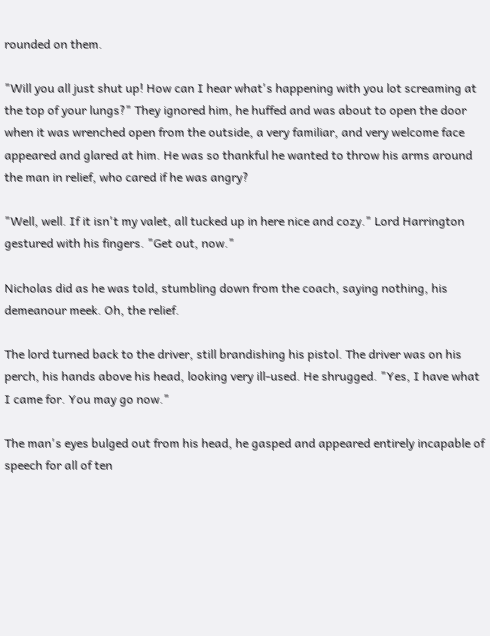rounded on them.

"Will you all just shut up! How can I hear what's happening with you lot screaming at the top of your lungs?" They ignored him, he huffed and was about to open the door when it was wrenched open from the outside, a very familiar, and very welcome face appeared and glared at him. He was so thankful he wanted to throw his arms around the man in relief, who cared if he was angry?

"Well, well. If it isn't my valet, all tucked up in here nice and cozy." Lord Harrington gestured with his fingers. "Get out, now."

Nicholas did as he was told, stumbling down from the coach, saying nothing, his demeanour meek. Oh, the relief.

The lord turned back to the driver, still brandishing his pistol. The driver was on his perch, his hands above his head, looking very ill-used. He shrugged. "Yes, I have what I came for. You may go now."

The man's eyes bulged out from his head, he gasped and appeared entirely incapable of speech for all of ten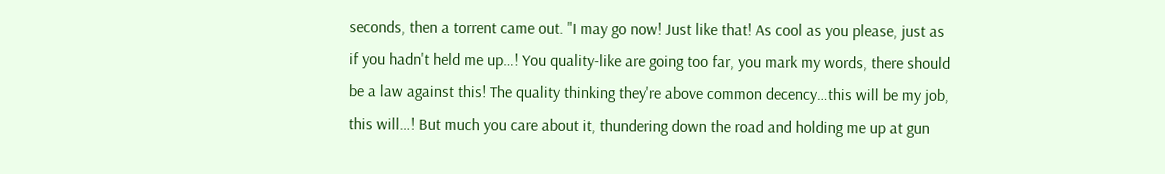seconds, then a torrent came out. "I may go now! Just like that! As cool as you please, just as if you hadn't held me up…! You quality-like are going too far, you mark my words, there should be a law against this! The quality thinking they're above common decency…this will be my job, this will…! But much you care about it, thundering down the road and holding me up at gun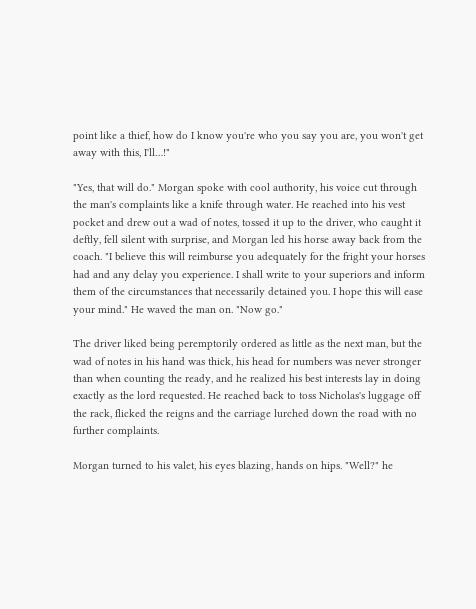point like a thief, how do I know you're who you say you are, you won't get away with this, I'll…!"

"Yes, that will do." Morgan spoke with cool authority, his voice cut through the man's complaints like a knife through water. He reached into his vest pocket and drew out a wad of notes, tossed it up to the driver, who caught it deftly, fell silent with surprise, and Morgan led his horse away back from the coach. "I believe this will reimburse you adequately for the fright your horses had and any delay you experience. I shall write to your superiors and inform them of the circumstances that necessarily detained you. I hope this will ease your mind." He waved the man on. "Now go."

The driver liked being peremptorily ordered as little as the next man, but the wad of notes in his hand was thick, his head for numbers was never stronger than when counting the ready, and he realized his best interests lay in doing exactly as the lord requested. He reached back to toss Nicholas's luggage off the rack, flicked the reigns and the carriage lurched down the road with no further complaints.

Morgan turned to his valet, his eyes blazing, hands on hips. "Well?" he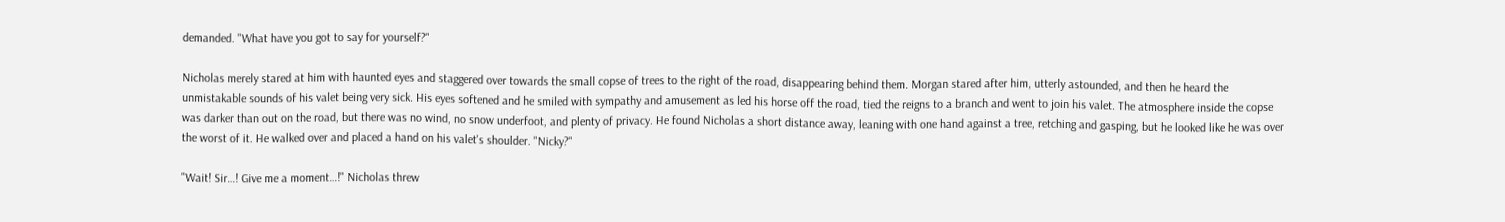demanded. "What have you got to say for yourself?"

Nicholas merely stared at him with haunted eyes and staggered over towards the small copse of trees to the right of the road, disappearing behind them. Morgan stared after him, utterly astounded, and then he heard the unmistakable sounds of his valet being very sick. His eyes softened and he smiled with sympathy and amusement as led his horse off the road, tied the reigns to a branch and went to join his valet. The atmosphere inside the copse was darker than out on the road, but there was no wind, no snow underfoot, and plenty of privacy. He found Nicholas a short distance away, leaning with one hand against a tree, retching and gasping, but he looked like he was over the worst of it. He walked over and placed a hand on his valet's shoulder. "Nicky?"

"Wait! Sir…! Give me a moment…!" Nicholas threw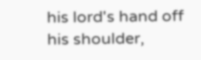his lord's hand off his shoulder,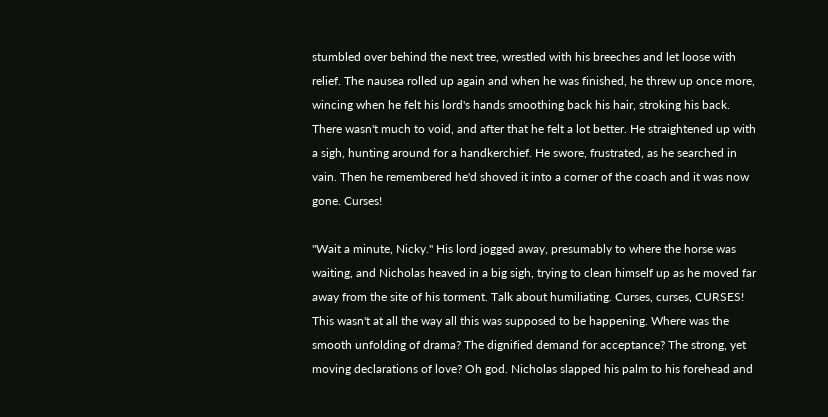stumbled over behind the next tree, wrestled with his breeches and let loose with relief. The nausea rolled up again and when he was finished, he threw up once more, wincing when he felt his lord's hands smoothing back his hair, stroking his back. There wasn't much to void, and after that he felt a lot better. He straightened up with a sigh, hunting around for a handkerchief. He swore, frustrated, as he searched in vain. Then he remembered he'd shoved it into a corner of the coach and it was now gone. Curses!

"Wait a minute, Nicky." His lord jogged away, presumably to where the horse was waiting, and Nicholas heaved in a big sigh, trying to clean himself up as he moved far away from the site of his torment. Talk about humiliating. Curses, curses, CURSES! This wasn't at all the way all this was supposed to be happening. Where was the smooth unfolding of drama? The dignified demand for acceptance? The strong, yet moving declarations of love? Oh god. Nicholas slapped his palm to his forehead and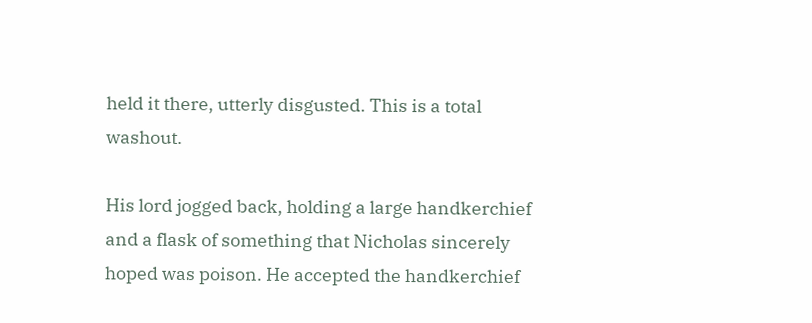held it there, utterly disgusted. This is a total washout.

His lord jogged back, holding a large handkerchief and a flask of something that Nicholas sincerely hoped was poison. He accepted the handkerchief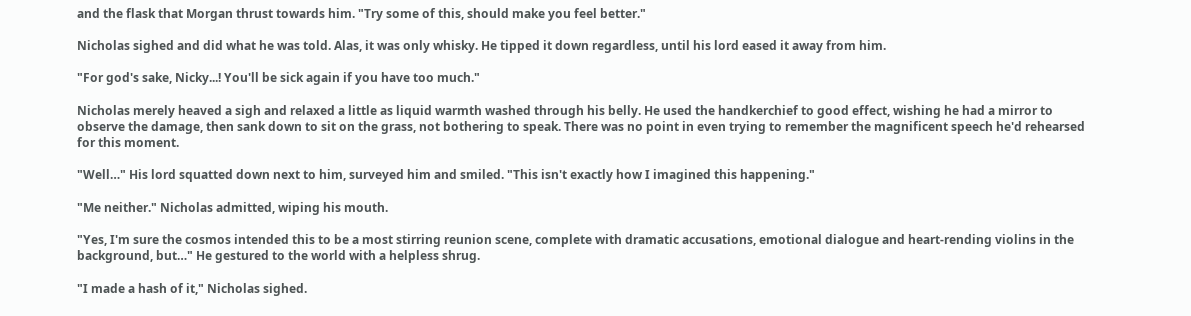and the flask that Morgan thrust towards him. "Try some of this, should make you feel better."

Nicholas sighed and did what he was told. Alas, it was only whisky. He tipped it down regardless, until his lord eased it away from him.

"For god's sake, Nicky...! You'll be sick again if you have too much."

Nicholas merely heaved a sigh and relaxed a little as liquid warmth washed through his belly. He used the handkerchief to good effect, wishing he had a mirror to observe the damage, then sank down to sit on the grass, not bothering to speak. There was no point in even trying to remember the magnificent speech he'd rehearsed for this moment.

"Well…" His lord squatted down next to him, surveyed him and smiled. "This isn't exactly how I imagined this happening."

"Me neither." Nicholas admitted, wiping his mouth.

"Yes, I'm sure the cosmos intended this to be a most stirring reunion scene, complete with dramatic accusations, emotional dialogue and heart-rending violins in the background, but…" He gestured to the world with a helpless shrug.

"I made a hash of it," Nicholas sighed.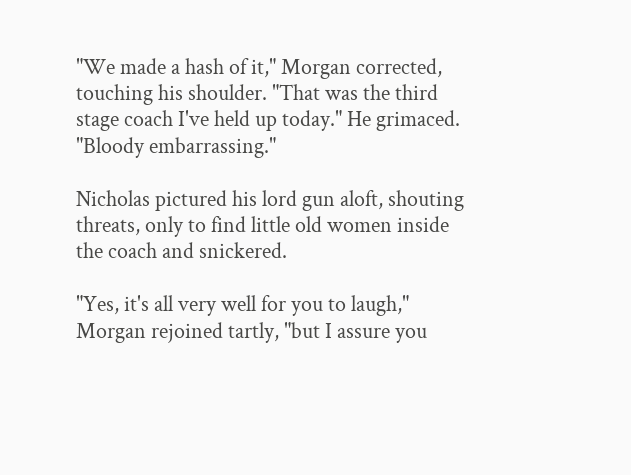"We made a hash of it," Morgan corrected, touching his shoulder. "That was the third stage coach I've held up today." He grimaced. "Bloody embarrassing."

Nicholas pictured his lord gun aloft, shouting threats, only to find little old women inside the coach and snickered.

"Yes, it's all very well for you to laugh," Morgan rejoined tartly, "but I assure you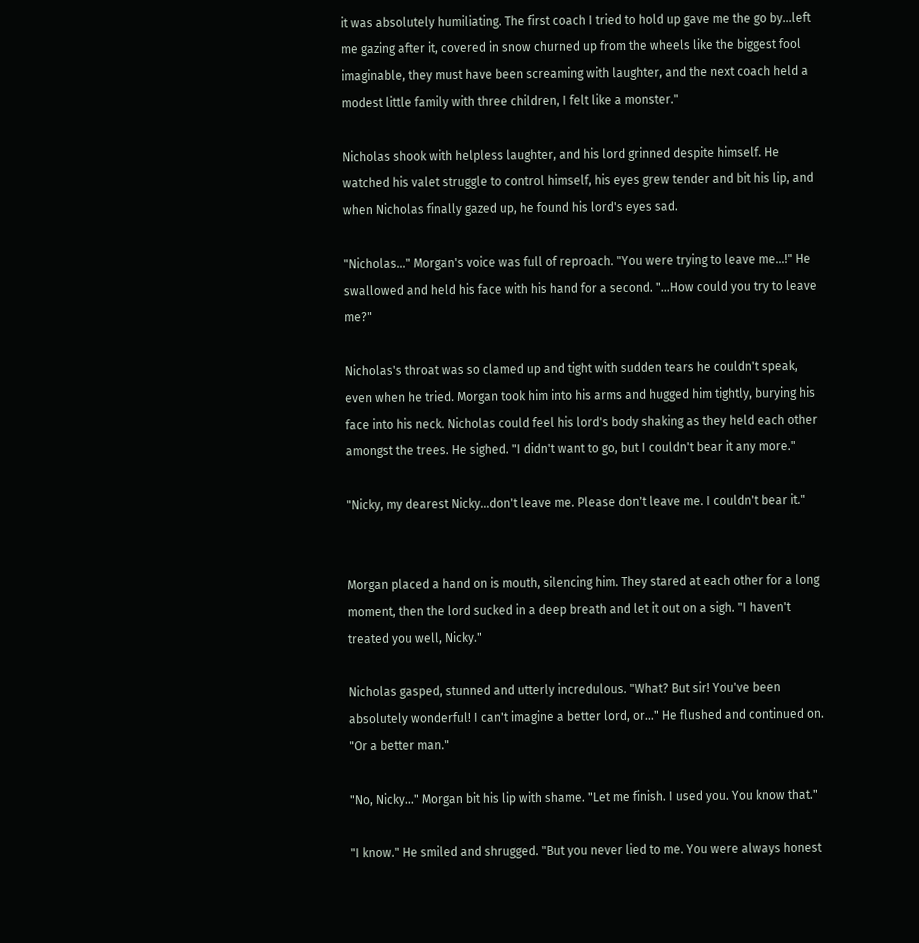it was absolutely humiliating. The first coach I tried to hold up gave me the go by…left me gazing after it, covered in snow churned up from the wheels like the biggest fool imaginable, they must have been screaming with laughter, and the next coach held a modest little family with three children, I felt like a monster."

Nicholas shook with helpless laughter, and his lord grinned despite himself. He watched his valet struggle to control himself, his eyes grew tender and bit his lip, and when Nicholas finally gazed up, he found his lord's eyes sad.

"Nicholas…" Morgan's voice was full of reproach. "You were trying to leave me…!" He swallowed and held his face with his hand for a second. "…How could you try to leave me?"

Nicholas's throat was so clamed up and tight with sudden tears he couldn't speak, even when he tried. Morgan took him into his arms and hugged him tightly, burying his face into his neck. Nicholas could feel his lord's body shaking as they held each other amongst the trees. He sighed. "I didn't want to go, but I couldn't bear it any more."

"Nicky, my dearest Nicky…don't leave me. Please don't leave me. I couldn't bear it."


Morgan placed a hand on is mouth, silencing him. They stared at each other for a long moment, then the lord sucked in a deep breath and let it out on a sigh. "I haven't treated you well, Nicky."

Nicholas gasped, stunned and utterly incredulous. "What? But sir! You've been absolutely wonderful! I can't imagine a better lord, or…" He flushed and continued on. "Or a better man."

"No, Nicky…" Morgan bit his lip with shame. "Let me finish. I used you. You know that."

"I know." He smiled and shrugged. "But you never lied to me. You were always honest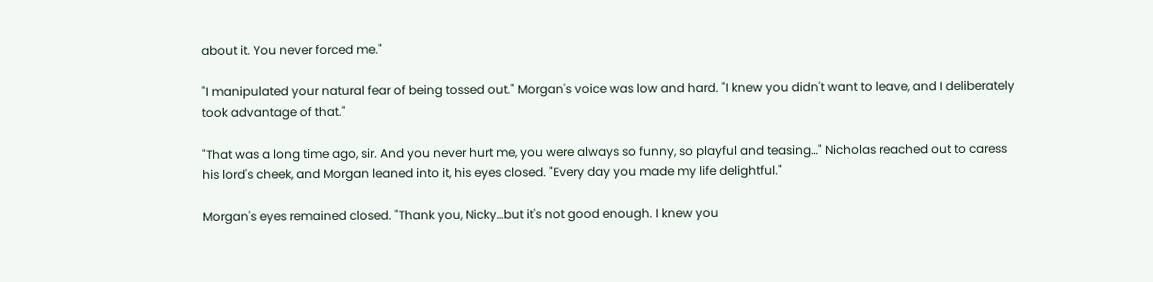about it. You never forced me."

"I manipulated your natural fear of being tossed out." Morgan's voice was low and hard. "I knew you didn't want to leave, and I deliberately took advantage of that."

"That was a long time ago, sir. And you never hurt me, you were always so funny, so playful and teasing…" Nicholas reached out to caress his lord's cheek, and Morgan leaned into it, his eyes closed. "Every day you made my life delightful."

Morgan's eyes remained closed. "Thank you, Nicky…but it's not good enough. I knew you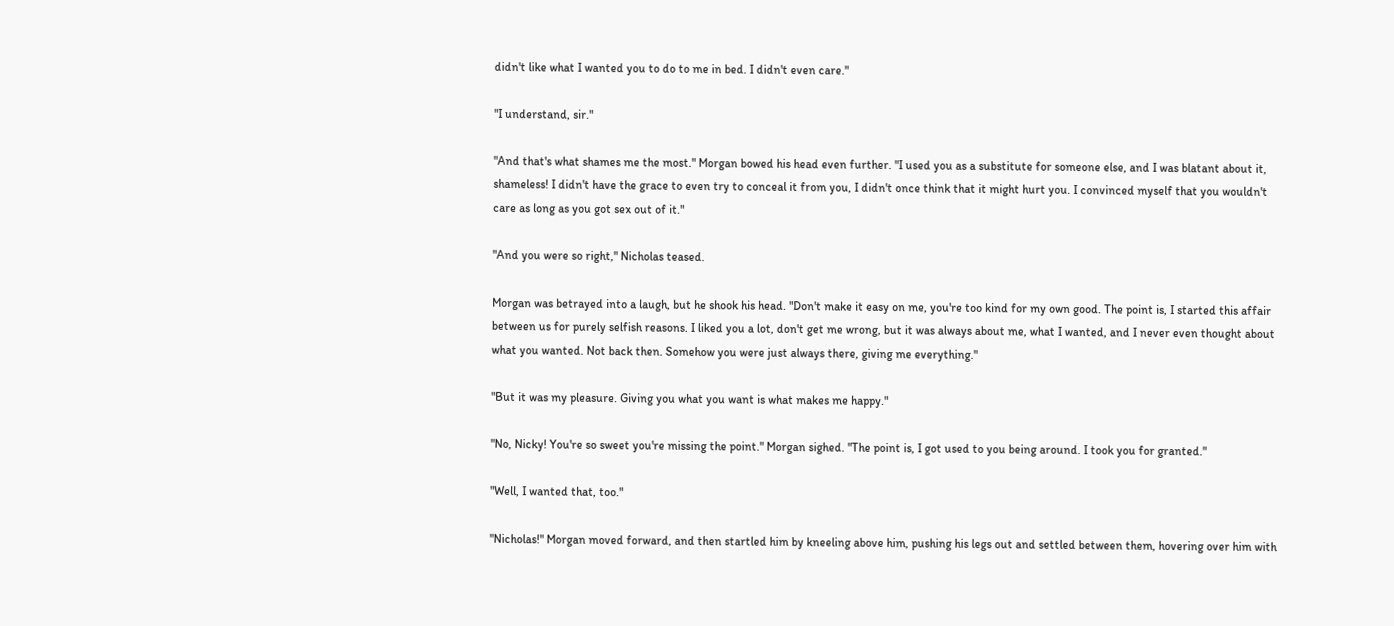didn't like what I wanted you to do to me in bed. I didn't even care."

"I understand, sir."

"And that's what shames me the most." Morgan bowed his head even further. "I used you as a substitute for someone else, and I was blatant about it, shameless! I didn't have the grace to even try to conceal it from you, I didn't once think that it might hurt you. I convinced myself that you wouldn't care as long as you got sex out of it."

"And you were so right," Nicholas teased.

Morgan was betrayed into a laugh, but he shook his head. "Don't make it easy on me, you're too kind for my own good. The point is, I started this affair between us for purely selfish reasons. I liked you a lot, don't get me wrong, but it was always about me, what I wanted, and I never even thought about what you wanted. Not back then. Somehow you were just always there, giving me everything."

"But it was my pleasure. Giving you what you want is what makes me happy."

"No, Nicky! You're so sweet you're missing the point." Morgan sighed. "The point is, I got used to you being around. I took you for granted."

"Well, I wanted that, too."

"Nicholas!" Morgan moved forward, and then startled him by kneeling above him, pushing his legs out and settled between them, hovering over him with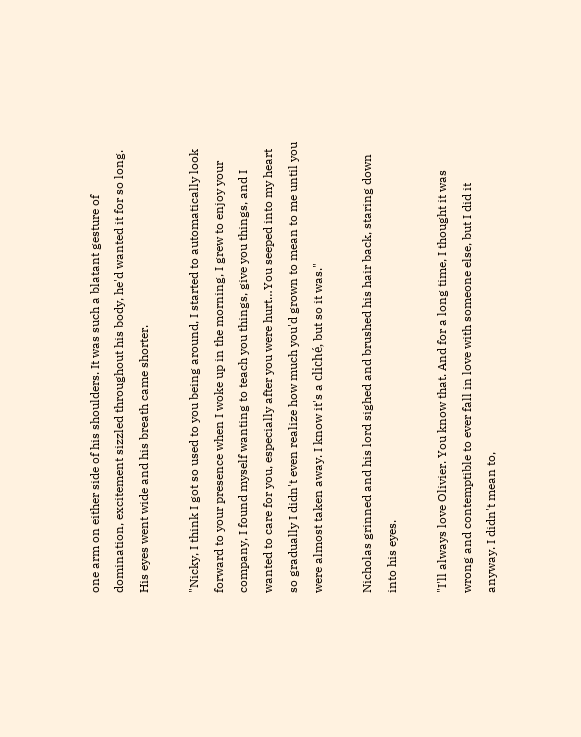one arm on either side of his shoulders. It was such a blatant gesture of domination, excitement sizzled throughout his body, he'd wanted it for so long. His eyes went wide and his breath came shorter.

"Nicky, I think I got so used to you being around, I started to automatically look forward to your presence when I woke up in the morning, I grew to enjoy your company, I found myself wanting to teach you things, give you things, and I wanted to care for you, especially after you were hurt…You seeped into my heart so gradually I didn't even realize how much you'd grown to mean to me until you were almost taken away. I know it's a cliché, but so it was."

Nicholas grinned and his lord sighed and brushed his hair back, staring down into his eyes.

"I'll always love Olivier. You know that. And for a long time, I thought it was wrong and contemptible to ever fall in love with someone else, but I did it anyway. I didn't mean to,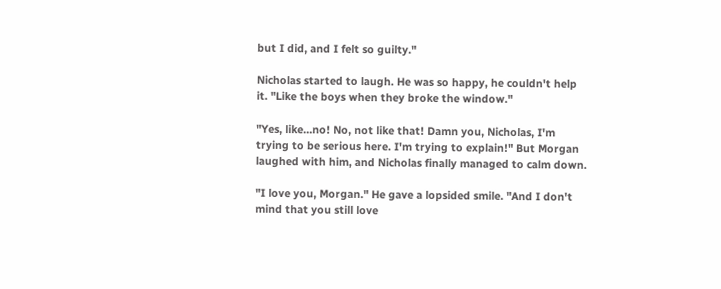but I did, and I felt so guilty."

Nicholas started to laugh. He was so happy, he couldn't help it. "Like the boys when they broke the window."

"Yes, like…no! No, not like that! Damn you, Nicholas, I'm trying to be serious here. I'm trying to explain!" But Morgan laughed with him, and Nicholas finally managed to calm down.

"I love you, Morgan." He gave a lopsided smile. "And I don't mind that you still love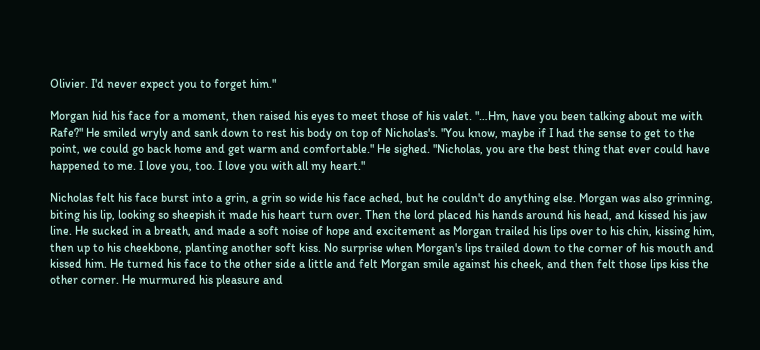Olivier. I'd never expect you to forget him."

Morgan hid his face for a moment, then raised his eyes to meet those of his valet. "…Hm, have you been talking about me with Rafe?" He smiled wryly and sank down to rest his body on top of Nicholas's. "You know, maybe if I had the sense to get to the point, we could go back home and get warm and comfortable." He sighed. "Nicholas, you are the best thing that ever could have happened to me. I love you, too. I love you with all my heart."

Nicholas felt his face burst into a grin, a grin so wide his face ached, but he couldn't do anything else. Morgan was also grinning, biting his lip, looking so sheepish it made his heart turn over. Then the lord placed his hands around his head, and kissed his jaw line. He sucked in a breath, and made a soft noise of hope and excitement as Morgan trailed his lips over to his chin, kissing him, then up to his cheekbone, planting another soft kiss. No surprise when Morgan's lips trailed down to the corner of his mouth and kissed him. He turned his face to the other side a little and felt Morgan smile against his cheek, and then felt those lips kiss the other corner. He murmured his pleasure and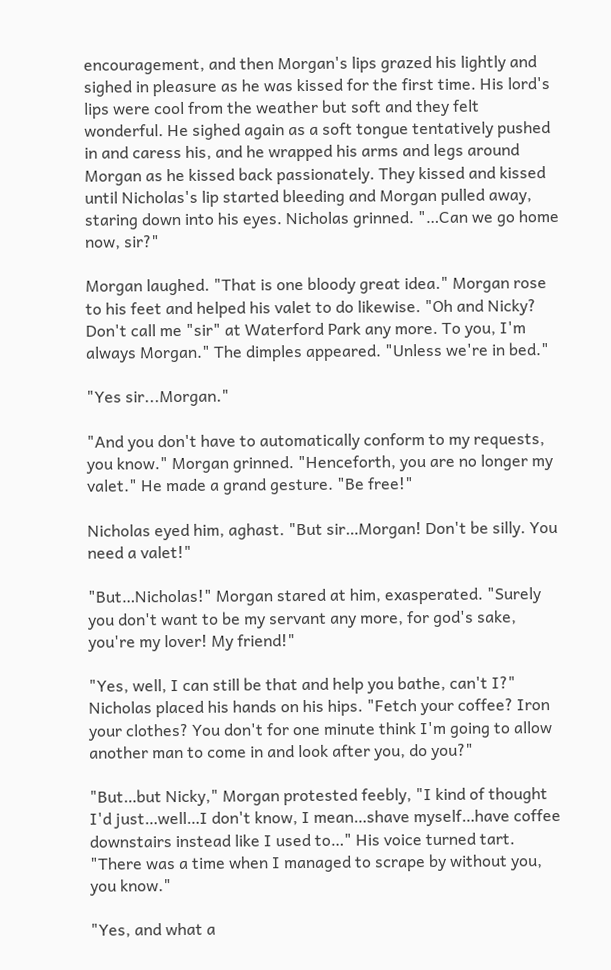encouragement, and then Morgan's lips grazed his lightly and sighed in pleasure as he was kissed for the first time. His lord's lips were cool from the weather but soft and they felt wonderful. He sighed again as a soft tongue tentatively pushed in and caress his, and he wrapped his arms and legs around Morgan as he kissed back passionately. They kissed and kissed until Nicholas's lip started bleeding and Morgan pulled away, staring down into his eyes. Nicholas grinned. "…Can we go home now, sir?"

Morgan laughed. "That is one bloody great idea." Morgan rose to his feet and helped his valet to do likewise. "Oh and Nicky? Don't call me "sir" at Waterford Park any more. To you, I'm always Morgan." The dimples appeared. "Unless we're in bed."

"Yes sir...Morgan."

"And you don't have to automatically conform to my requests, you know." Morgan grinned. "Henceforth, you are no longer my valet." He made a grand gesture. "Be free!"

Nicholas eyed him, aghast. "But sir…Morgan! Don't be silly. You need a valet!"

"But…Nicholas!" Morgan stared at him, exasperated. "Surely you don't want to be my servant any more, for god's sake, you're my lover! My friend!"

"Yes, well, I can still be that and help you bathe, can't I?" Nicholas placed his hands on his hips. "Fetch your coffee? Iron your clothes? You don't for one minute think I'm going to allow another man to come in and look after you, do you?"

"But…but Nicky," Morgan protested feebly, "I kind of thought I'd just…well…I don't know, I mean…shave myself…have coffee downstairs instead like I used to…" His voice turned tart. "There was a time when I managed to scrape by without you, you know."

"Yes, and what a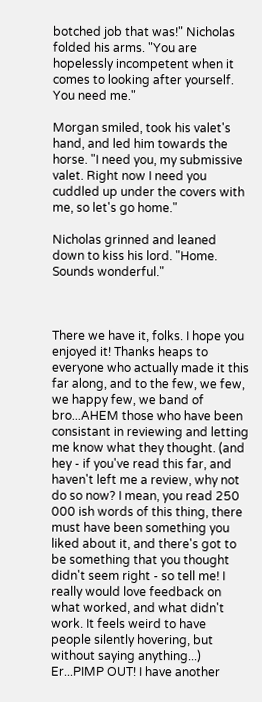botched job that was!" Nicholas folded his arms. "You are hopelessly incompetent when it comes to looking after yourself. You need me."

Morgan smiled, took his valet's hand, and led him towards the horse. "I need you, my submissive valet. Right now I need you cuddled up under the covers with me, so let's go home."

Nicholas grinned and leaned down to kiss his lord. "Home. Sounds wonderful."



There we have it, folks. I hope you enjoyed it! Thanks heaps to everyone who actually made it this far along, and to the few, we few, we happy few, we band of bro...AHEM those who have been consistant in reviewing and letting me know what they thought. (and hey - if you've read this far, and haven't left me a review, why not do so now? I mean, you read 250 000 ish words of this thing, there must have been something you liked about it, and there's got to be something that you thought didn't seem right - so tell me! I really would love feedback on what worked, and what didn't work. It feels weird to have people silently hovering, but without saying anything...) Er...PIMP OUT! I have another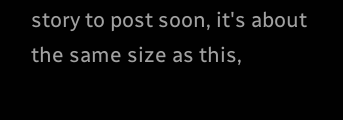story to post soon, it's about the same size as this,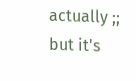actually ;; but it's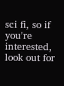sci fi, so if you're interested, look out for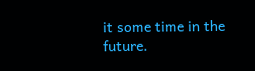it some time in the future.